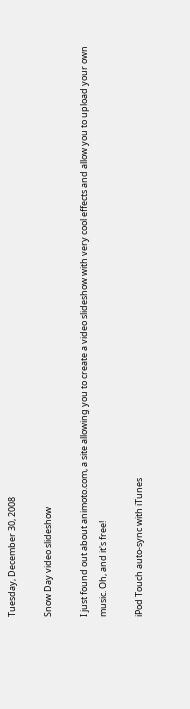Tuesday, December 30, 2008

Snow Day video slideshow

I just found out about animoto.com, a site allowing you to create a video slideshow with very cool effects and allow you to upload your own music. Oh, and it's free!

iPod Touch auto-sync with iTunes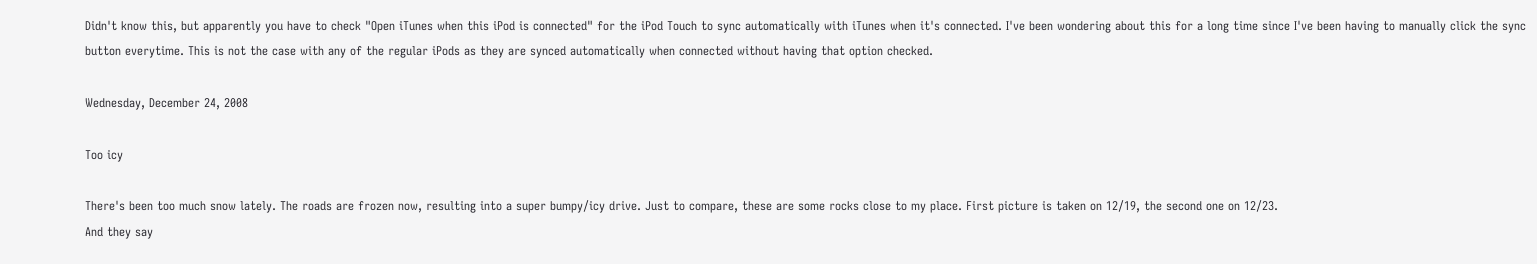Didn't know this, but apparently you have to check "Open iTunes when this iPod is connected" for the iPod Touch to sync automatically with iTunes when it's connected. I've been wondering about this for a long time since I've been having to manually click the sync button everytime. This is not the case with any of the regular iPods as they are synced automatically when connected without having that option checked.

Wednesday, December 24, 2008

Too icy

There's been too much snow lately. The roads are frozen now, resulting into a super bumpy/icy drive. Just to compare, these are some rocks close to my place. First picture is taken on 12/19, the second one on 12/23.
And they say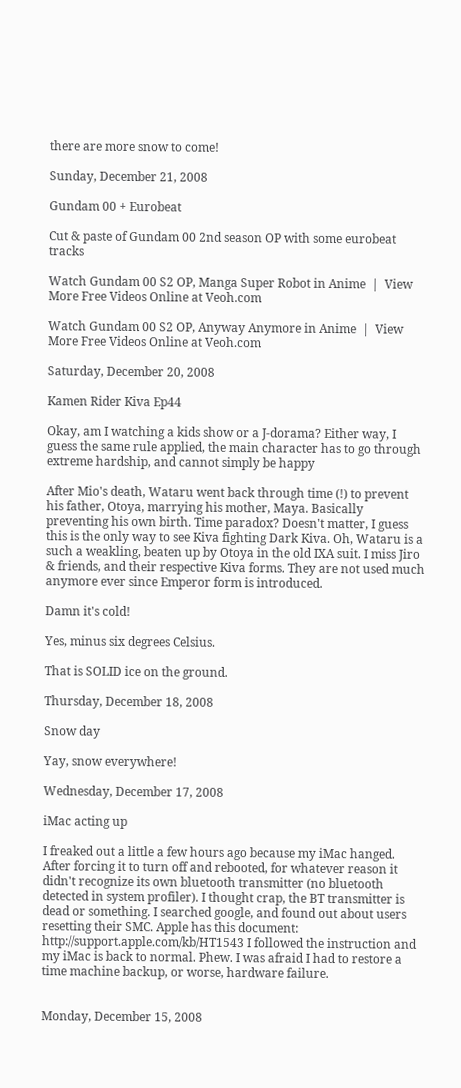there are more snow to come!

Sunday, December 21, 2008

Gundam 00 + Eurobeat

Cut & paste of Gundam 00 2nd season OP with some eurobeat tracks

Watch Gundam 00 S2 OP, Manga Super Robot in Anime  |  View More Free Videos Online at Veoh.com

Watch Gundam 00 S2 OP, Anyway Anymore in Anime  |  View More Free Videos Online at Veoh.com

Saturday, December 20, 2008

Kamen Rider Kiva Ep44

Okay, am I watching a kids show or a J-dorama? Either way, I guess the same rule applied, the main character has to go through extreme hardship, and cannot simply be happy

After Mio's death, Wataru went back through time (!) to prevent his father, Otoya, marrying his mother, Maya. Basically preventing his own birth. Time paradox? Doesn't matter, I guess this is the only way to see Kiva fighting Dark Kiva. Oh, Wataru is a such a weakling, beaten up by Otoya in the old IXA suit. I miss Jiro & friends, and their respective Kiva forms. They are not used much anymore ever since Emperor form is introduced.

Damn it's cold!

Yes, minus six degrees Celsius.

That is SOLID ice on the ground.

Thursday, December 18, 2008

Snow day

Yay, snow everywhere!

Wednesday, December 17, 2008

iMac acting up

I freaked out a little a few hours ago because my iMac hanged. After forcing it to turn off and rebooted, for whatever reason it didn't recognize its own bluetooth transmitter (no bluetooth detected in system profiler). I thought crap, the BT transmitter is dead or something. I searched google, and found out about users resetting their SMC. Apple has this document: http://support.apple.com/kb/HT1543 I followed the instruction and my iMac is back to normal. Phew. I was afraid I had to restore a time machine backup, or worse, hardware failure.


Monday, December 15, 2008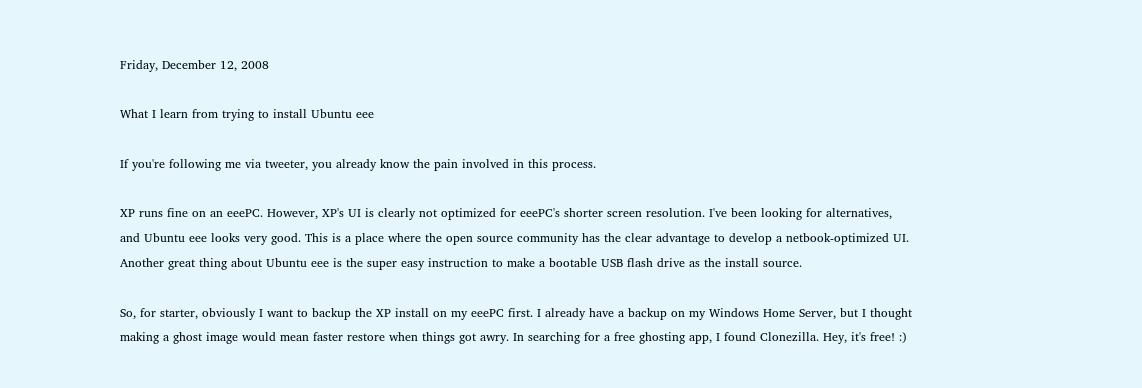Friday, December 12, 2008

What I learn from trying to install Ubuntu eee

If you're following me via tweeter, you already know the pain involved in this process.

XP runs fine on an eeePC. However, XP's UI is clearly not optimized for eeePC's shorter screen resolution. I've been looking for alternatives, and Ubuntu eee looks very good. This is a place where the open source community has the clear advantage to develop a netbook-optimized UI. Another great thing about Ubuntu eee is the super easy instruction to make a bootable USB flash drive as the install source.

So, for starter, obviously I want to backup the XP install on my eeePC first. I already have a backup on my Windows Home Server, but I thought making a ghost image would mean faster restore when things got awry. In searching for a free ghosting app, I found Clonezilla. Hey, it's free! :)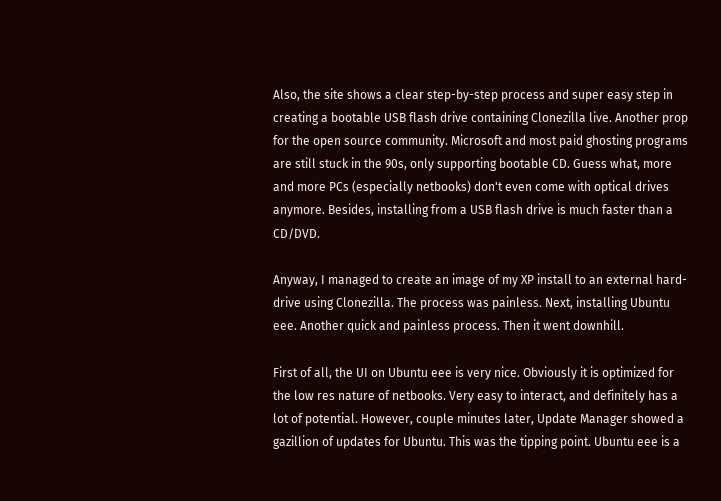Also, the site shows a clear step-by-step process and super easy step in creating a bootable USB flash drive containing Clonezilla live. Another prop for the open source community. Microsoft and most paid ghosting programs are still stuck in the 90s, only supporting bootable CD. Guess what, more and more PCs (especially netbooks) don't even come with optical drives anymore. Besides, installing from a USB flash drive is much faster than a CD/DVD.

Anyway, I managed to create an image of my XP install to an external hard-drive using Clonezilla. The process was painless. Next, installing Ubuntu eee. Another quick and painless process. Then it went downhill.

First of all, the UI on Ubuntu eee is very nice. Obviously it is optimized for the low res nature of netbooks. Very easy to interact, and definitely has a lot of potential. However, couple minutes later, Update Manager showed a gazillion of updates for Ubuntu. This was the tipping point. Ubuntu eee is a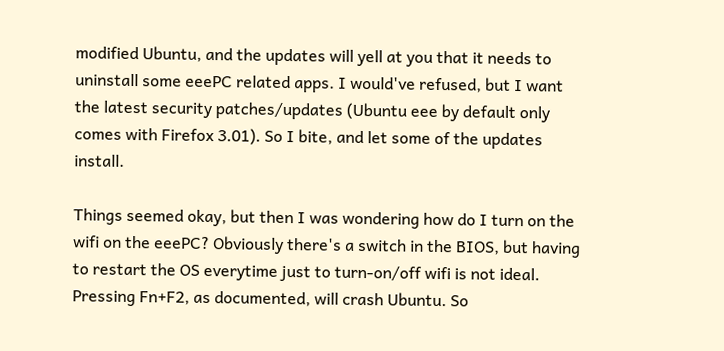modified Ubuntu, and the updates will yell at you that it needs to uninstall some eeePC related apps. I would've refused, but I want the latest security patches/updates (Ubuntu eee by default only comes with Firefox 3.01). So I bite, and let some of the updates install.

Things seemed okay, but then I was wondering how do I turn on the wifi on the eeePC? Obviously there's a switch in the BIOS, but having to restart the OS everytime just to turn-on/off wifi is not ideal. Pressing Fn+F2, as documented, will crash Ubuntu. So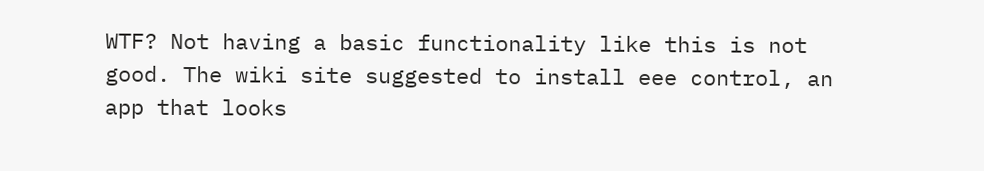WTF? Not having a basic functionality like this is not good. The wiki site suggested to install eee control, an app that looks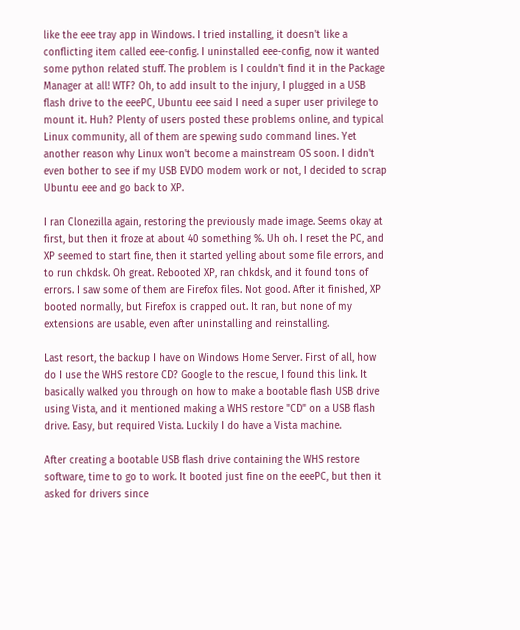like the eee tray app in Windows. I tried installing, it doesn't like a conflicting item called eee-config. I uninstalled eee-config, now it wanted some python related stuff. The problem is I couldn't find it in the Package Manager at all! WTF? Oh, to add insult to the injury, I plugged in a USB flash drive to the eeePC, Ubuntu eee said I need a super user privilege to mount it. Huh? Plenty of users posted these problems online, and typical Linux community, all of them are spewing sudo command lines. Yet another reason why Linux won't become a mainstream OS soon. I didn't even bother to see if my USB EVDO modem work or not, I decided to scrap Ubuntu eee and go back to XP.

I ran Clonezilla again, restoring the previously made image. Seems okay at first, but then it froze at about 40 something %. Uh oh. I reset the PC, and XP seemed to start fine, then it started yelling about some file errors, and to run chkdsk. Oh great. Rebooted XP, ran chkdsk, and it found tons of errors. I saw some of them are Firefox files. Not good. After it finished, XP booted normally, but Firefox is crapped out. It ran, but none of my extensions are usable, even after uninstalling and reinstalling.

Last resort, the backup I have on Windows Home Server. First of all, how do I use the WHS restore CD? Google to the rescue, I found this link. It basically walked you through on how to make a bootable flash USB drive using Vista, and it mentioned making a WHS restore "CD" on a USB flash drive. Easy, but required Vista. Luckily I do have a Vista machine.

After creating a bootable USB flash drive containing the WHS restore software, time to go to work. It booted just fine on the eeePC, but then it asked for drivers since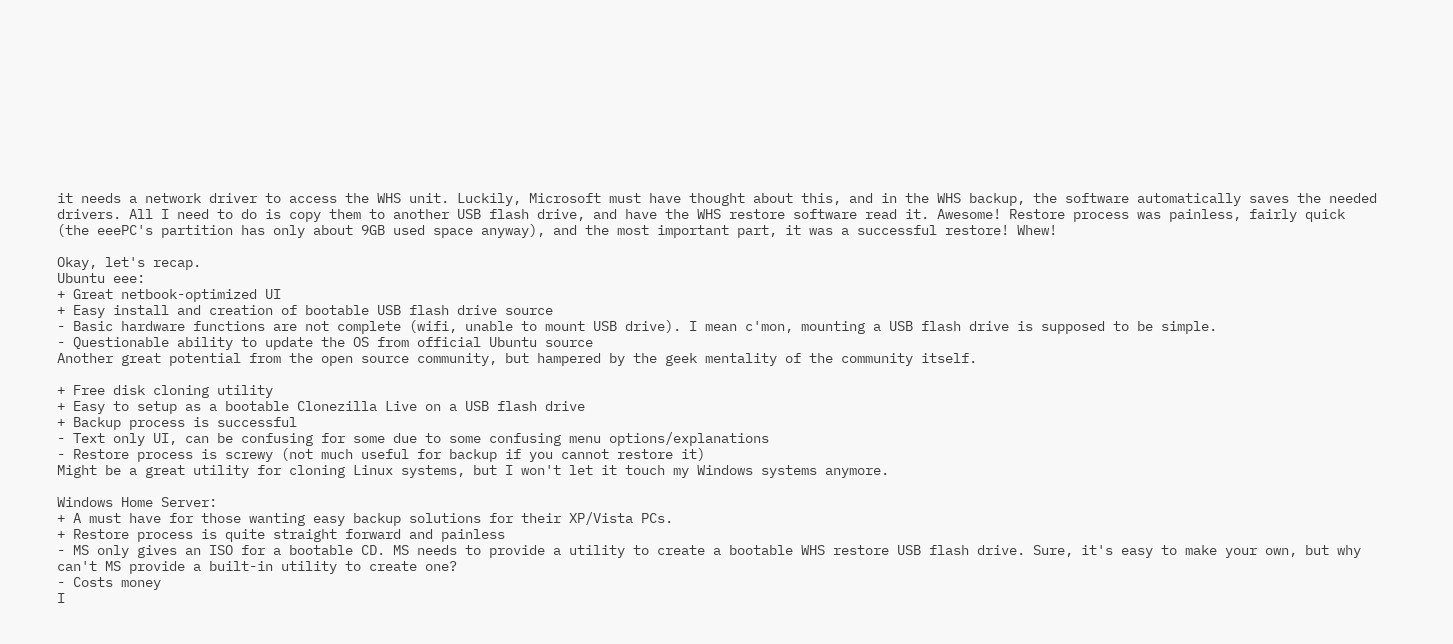it needs a network driver to access the WHS unit. Luckily, Microsoft must have thought about this, and in the WHS backup, the software automatically saves the needed drivers. All I need to do is copy them to another USB flash drive, and have the WHS restore software read it. Awesome! Restore process was painless, fairly quick (the eeePC's partition has only about 9GB used space anyway), and the most important part, it was a successful restore! Whew!

Okay, let's recap.
Ubuntu eee:
+ Great netbook-optimized UI
+ Easy install and creation of bootable USB flash drive source
- Basic hardware functions are not complete (wifi, unable to mount USB drive). I mean c'mon, mounting a USB flash drive is supposed to be simple.
- Questionable ability to update the OS from official Ubuntu source
Another great potential from the open source community, but hampered by the geek mentality of the community itself.

+ Free disk cloning utility
+ Easy to setup as a bootable Clonezilla Live on a USB flash drive
+ Backup process is successful
- Text only UI, can be confusing for some due to some confusing menu options/explanations
- Restore process is screwy (not much useful for backup if you cannot restore it)
Might be a great utility for cloning Linux systems, but I won't let it touch my Windows systems anymore.

Windows Home Server:
+ A must have for those wanting easy backup solutions for their XP/Vista PCs.
+ Restore process is quite straight forward and painless
- MS only gives an ISO for a bootable CD. MS needs to provide a utility to create a bootable WHS restore USB flash drive. Sure, it's easy to make your own, but why can't MS provide a built-in utility to create one?
- Costs money
I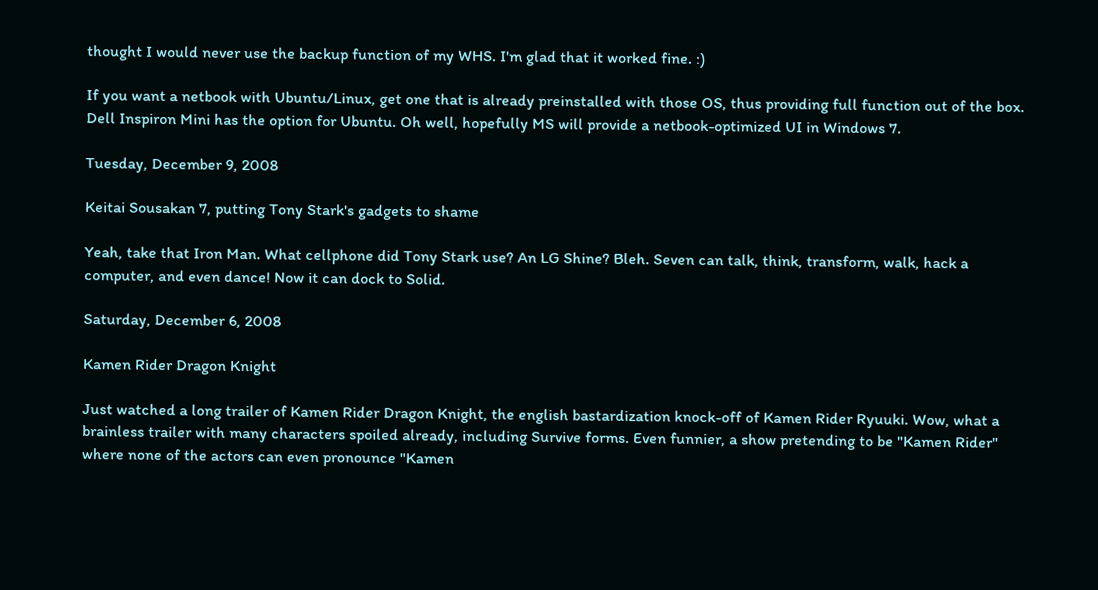thought I would never use the backup function of my WHS. I'm glad that it worked fine. :)

If you want a netbook with Ubuntu/Linux, get one that is already preinstalled with those OS, thus providing full function out of the box. Dell Inspiron Mini has the option for Ubuntu. Oh well, hopefully MS will provide a netbook-optimized UI in Windows 7.

Tuesday, December 9, 2008

Keitai Sousakan 7, putting Tony Stark's gadgets to shame

Yeah, take that Iron Man. What cellphone did Tony Stark use? An LG Shine? Bleh. Seven can talk, think, transform, walk, hack a computer, and even dance! Now it can dock to Solid.

Saturday, December 6, 2008

Kamen Rider Dragon Knight

Just watched a long trailer of Kamen Rider Dragon Knight, the english bastardization knock-off of Kamen Rider Ryuuki. Wow, what a brainless trailer with many characters spoiled already, including Survive forms. Even funnier, a show pretending to be "Kamen Rider" where none of the actors can even pronounce "Kamen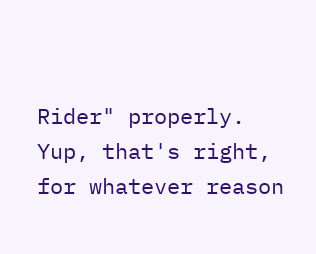Rider" properly. Yup, that's right, for whatever reason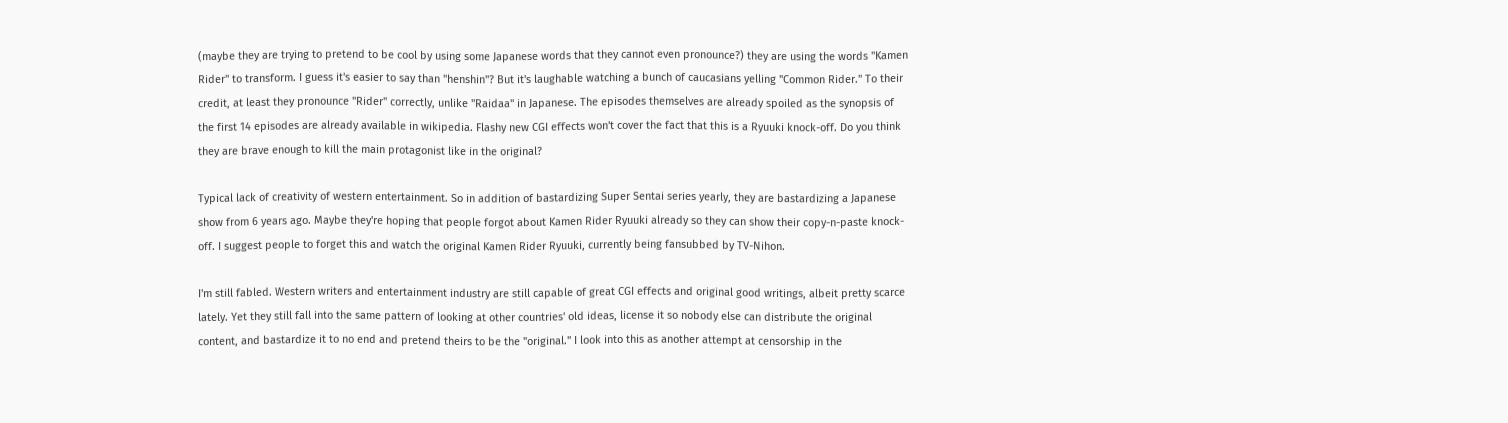(maybe they are trying to pretend to be cool by using some Japanese words that they cannot even pronounce?) they are using the words "Kamen Rider" to transform. I guess it's easier to say than "henshin"? But it's laughable watching a bunch of caucasians yelling "Common Rider." To their credit, at least they pronounce "Rider" correctly, unlike "Raidaa" in Japanese. The episodes themselves are already spoiled as the synopsis of the first 14 episodes are already available in wikipedia. Flashy new CGI effects won't cover the fact that this is a Ryuuki knock-off. Do you think they are brave enough to kill the main protagonist like in the original?

Typical lack of creativity of western entertainment. So in addition of bastardizing Super Sentai series yearly, they are bastardizing a Japanese show from 6 years ago. Maybe they're hoping that people forgot about Kamen Rider Ryuuki already so they can show their copy-n-paste knock-off. I suggest people to forget this and watch the original Kamen Rider Ryuuki, currently being fansubbed by TV-Nihon.

I'm still fabled. Western writers and entertainment industry are still capable of great CGI effects and original good writings, albeit pretty scarce lately. Yet they still fall into the same pattern of looking at other countries' old ideas, license it so nobody else can distribute the original content, and bastardize it to no end and pretend theirs to be the "original." I look into this as another attempt at censorship in the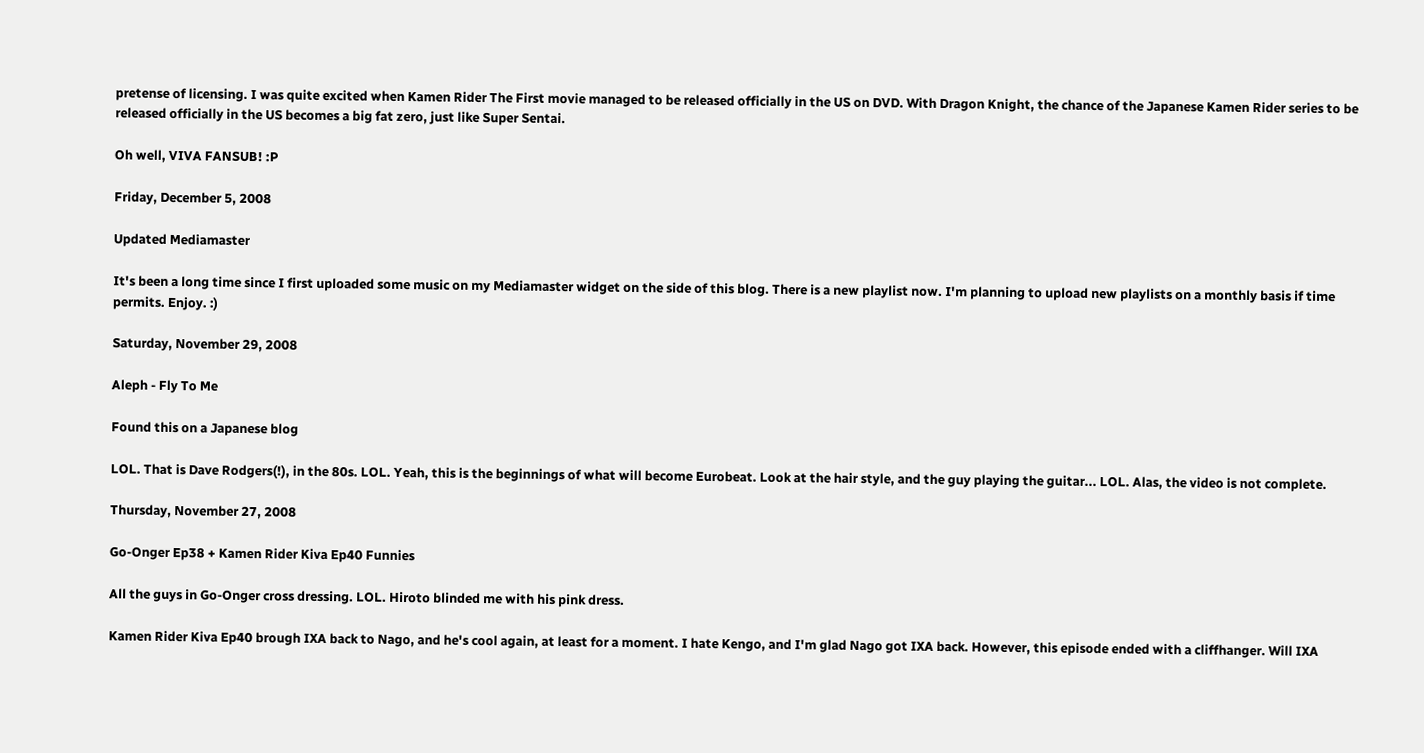pretense of licensing. I was quite excited when Kamen Rider The First movie managed to be released officially in the US on DVD. With Dragon Knight, the chance of the Japanese Kamen Rider series to be released officially in the US becomes a big fat zero, just like Super Sentai.

Oh well, VIVA FANSUB! :P

Friday, December 5, 2008

Updated Mediamaster

It's been a long time since I first uploaded some music on my Mediamaster widget on the side of this blog. There is a new playlist now. I'm planning to upload new playlists on a monthly basis if time permits. Enjoy. :)

Saturday, November 29, 2008

Aleph - Fly To Me

Found this on a Japanese blog

LOL. That is Dave Rodgers(!), in the 80s. LOL. Yeah, this is the beginnings of what will become Eurobeat. Look at the hair style, and the guy playing the guitar... LOL. Alas, the video is not complete.

Thursday, November 27, 2008

Go-Onger Ep38 + Kamen Rider Kiva Ep40 Funnies

All the guys in Go-Onger cross dressing. LOL. Hiroto blinded me with his pink dress.

Kamen Rider Kiva Ep40 brough IXA back to Nago, and he's cool again, at least for a moment. I hate Kengo, and I'm glad Nago got IXA back. However, this episode ended with a cliffhanger. Will IXA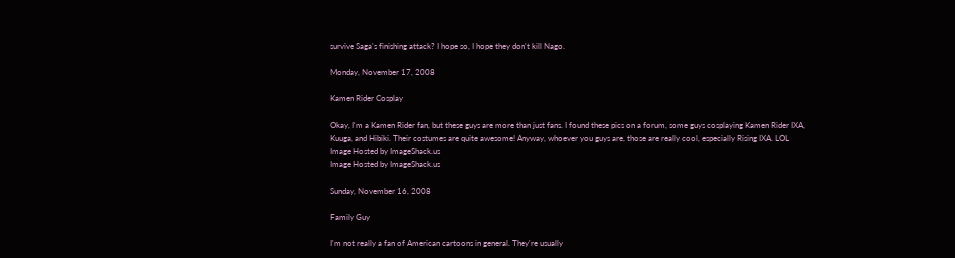survive Saga's finishing attack? I hope so, I hope they don't kill Nago.

Monday, November 17, 2008

Kamen Rider Cosplay

Okay, I'm a Kamen Rider fan, but these guys are more than just fans. I found these pics on a forum, some guys cosplaying Kamen Rider IXA, Kuuga, and Hibiki. Their costumes are quite awesome! Anyway, whoever you guys are, those are really cool, especially Rising IXA. LOL
Image Hosted by ImageShack.us
Image Hosted by ImageShack.us

Sunday, November 16, 2008

Family Guy

I'm not really a fan of American cartoons in general. They're usually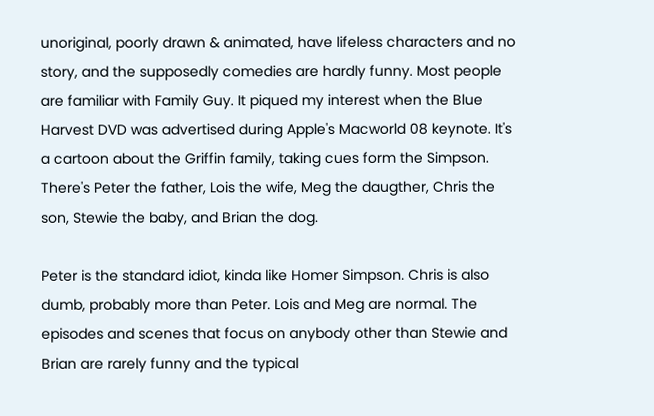unoriginal, poorly drawn & animated, have lifeless characters and no story, and the supposedly comedies are hardly funny. Most people are familiar with Family Guy. It piqued my interest when the Blue Harvest DVD was advertised during Apple's Macworld 08 keynote. It's a cartoon about the Griffin family, taking cues form the Simpson. There's Peter the father, Lois the wife, Meg the daugther, Chris the son, Stewie the baby, and Brian the dog.

Peter is the standard idiot, kinda like Homer Simpson. Chris is also dumb, probably more than Peter. Lois and Meg are normal. The episodes and scenes that focus on anybody other than Stewie and Brian are rarely funny and the typical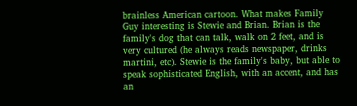brainless American cartoon. What makes Family Guy interesting is Stewie and Brian. Brian is the family's dog that can talk, walk on 2 feet, and is very cultured (he always reads newspaper, drinks martini, etc). Stewie is the family's baby, but able to speak sophisticated English, with an accent, and has an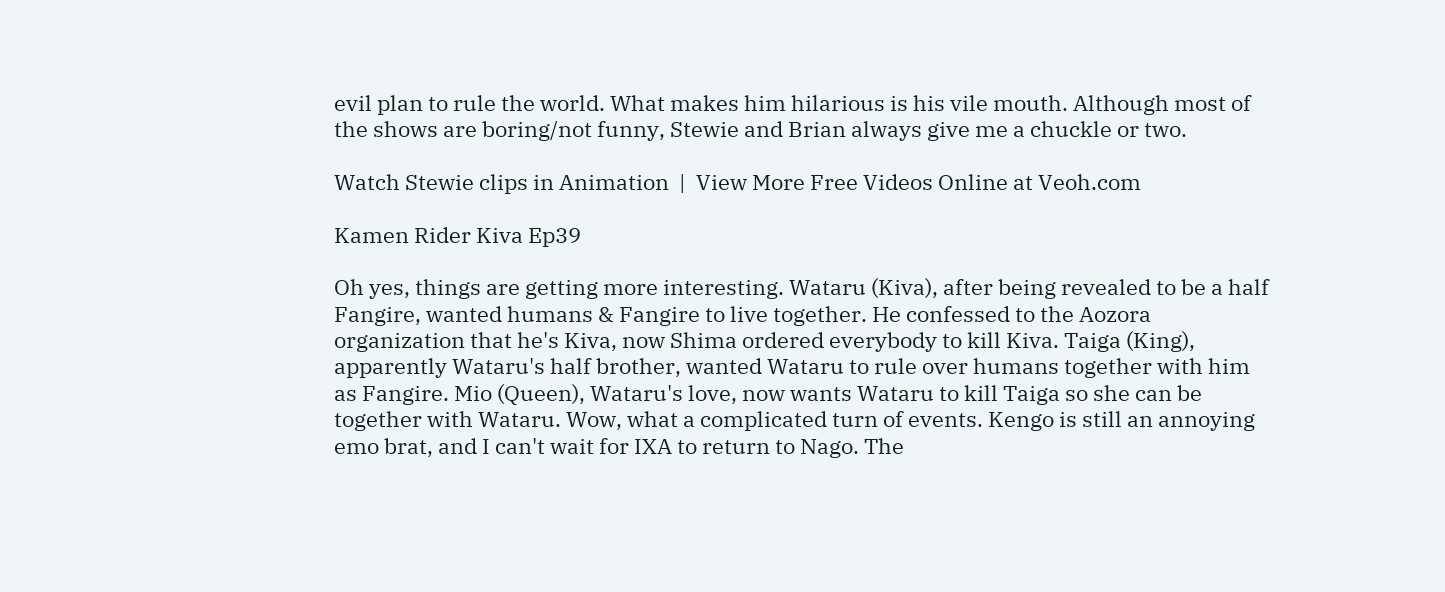evil plan to rule the world. What makes him hilarious is his vile mouth. Although most of the shows are boring/not funny, Stewie and Brian always give me a chuckle or two.

Watch Stewie clips in Animation  |  View More Free Videos Online at Veoh.com

Kamen Rider Kiva Ep39

Oh yes, things are getting more interesting. Wataru (Kiva), after being revealed to be a half Fangire, wanted humans & Fangire to live together. He confessed to the Aozora organization that he's Kiva, now Shima ordered everybody to kill Kiva. Taiga (King), apparently Wataru's half brother, wanted Wataru to rule over humans together with him as Fangire. Mio (Queen), Wataru's love, now wants Wataru to kill Taiga so she can be together with Wataru. Wow, what a complicated turn of events. Kengo is still an annoying emo brat, and I can't wait for IXA to return to Nago. The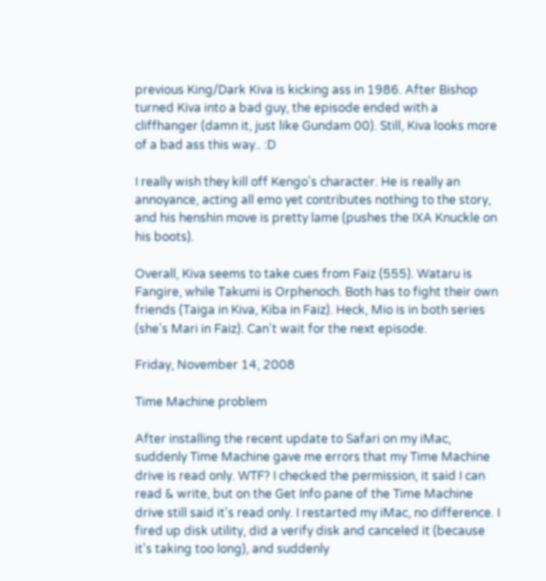previous King/Dark Kiva is kicking ass in 1986. After Bishop turned Kiva into a bad guy, the episode ended with a cliffhanger (damn it, just like Gundam 00). Still, Kiva looks more of a bad ass this way.. :D

I really wish they kill off Kengo's character. He is really an annoyance, acting all emo yet contributes nothing to the story, and his henshin move is pretty lame (pushes the IXA Knuckle on his boots).

Overall, Kiva seems to take cues from Faiz (555). Wataru is Fangire, while Takumi is Orphenoch. Both has to fight their own friends (Taiga in Kiva, Kiba in Faiz). Heck, Mio is in both series (she's Mari in Faiz). Can't wait for the next episode.

Friday, November 14, 2008

Time Machine problem

After installing the recent update to Safari on my iMac, suddenly Time Machine gave me errors that my Time Machine drive is read only. WTF? I checked the permission, it said I can read & write, but on the Get Info pane of the Time Machine drive still said it's read only. I restarted my iMac, no difference. I fired up disk utility, did a verify disk and canceled it (because it's taking too long), and suddenly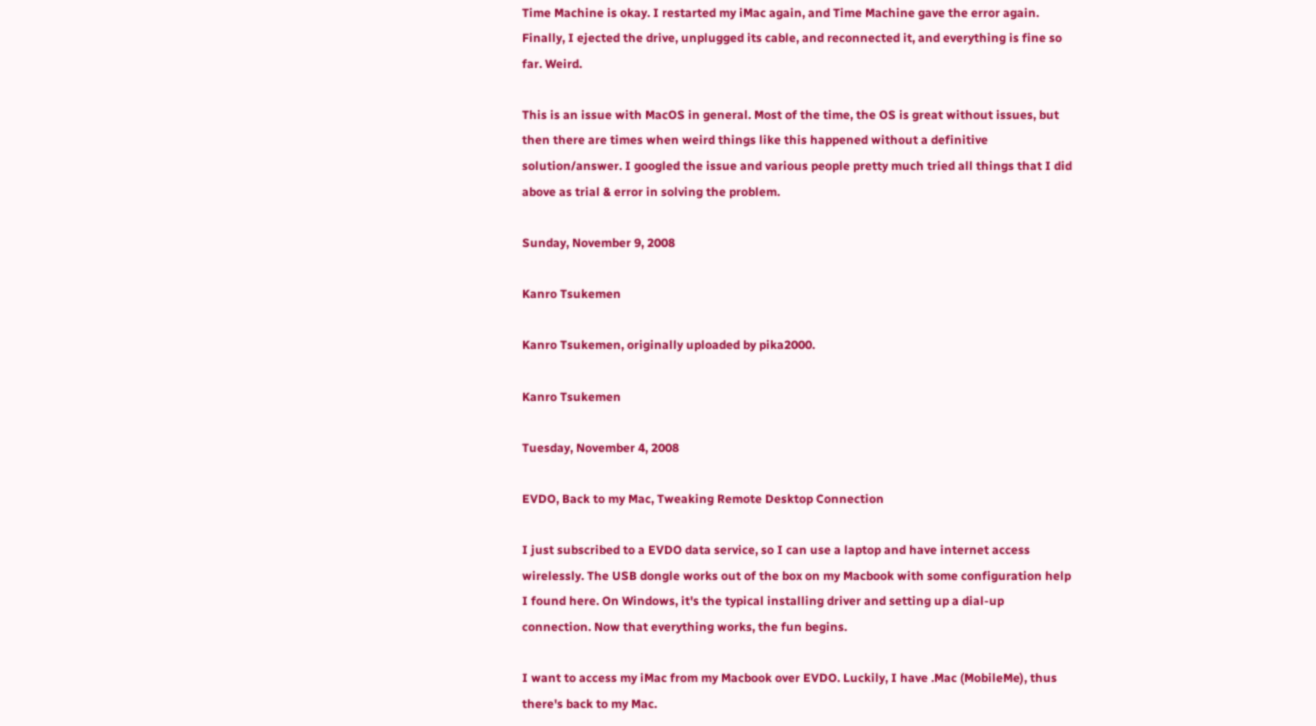Time Machine is okay. I restarted my iMac again, and Time Machine gave the error again. Finally, I ejected the drive, unplugged its cable, and reconnected it, and everything is fine so far. Weird.

This is an issue with MacOS in general. Most of the time, the OS is great without issues, but then there are times when weird things like this happened without a definitive solution/answer. I googled the issue and various people pretty much tried all things that I did above as trial & error in solving the problem.

Sunday, November 9, 2008

Kanro Tsukemen

Kanro Tsukemen, originally uploaded by pika2000.

Kanro Tsukemen

Tuesday, November 4, 2008

EVDO, Back to my Mac, Tweaking Remote Desktop Connection

I just subscribed to a EVDO data service, so I can use a laptop and have internet access wirelessly. The USB dongle works out of the box on my Macbook with some configuration help I found here. On Windows, it's the typical installing driver and setting up a dial-up connection. Now that everything works, the fun begins.

I want to access my iMac from my Macbook over EVDO. Luckily, I have .Mac (MobileMe), thus there's back to my Mac.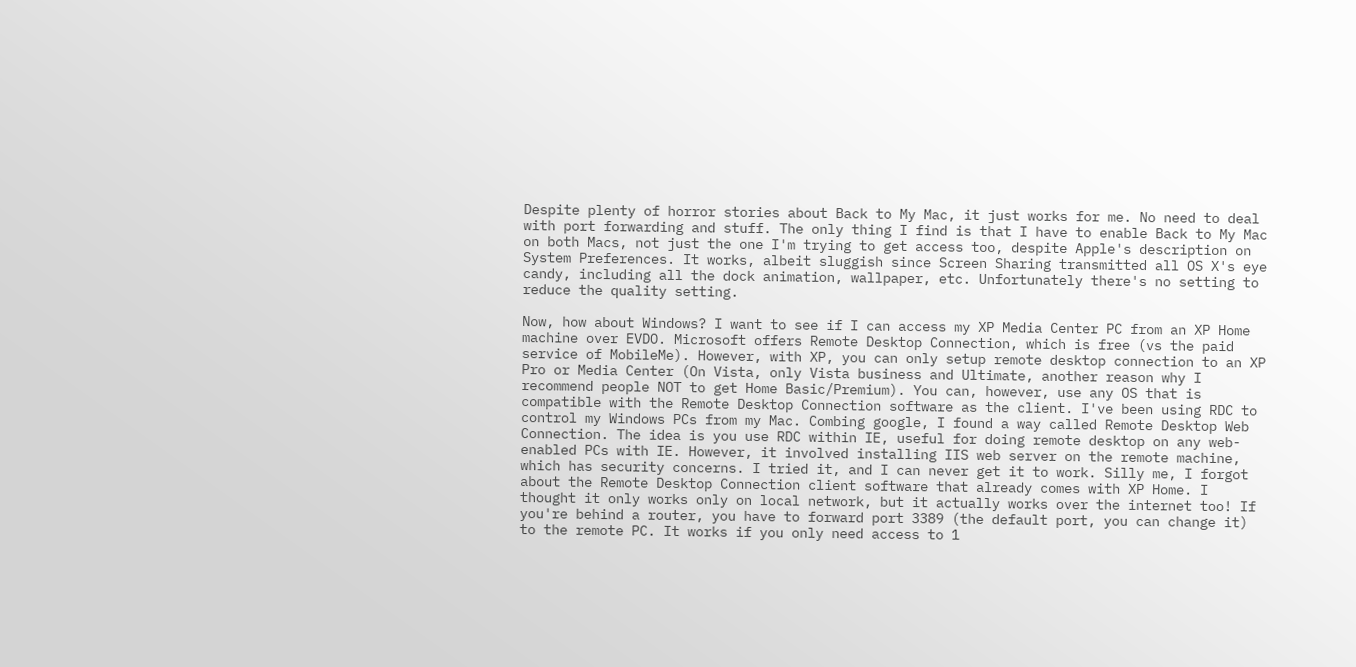Despite plenty of horror stories about Back to My Mac, it just works for me. No need to deal with port forwarding and stuff. The only thing I find is that I have to enable Back to My Mac on both Macs, not just the one I'm trying to get access too, despite Apple's description on System Preferences. It works, albeit sluggish since Screen Sharing transmitted all OS X's eye candy, including all the dock animation, wallpaper, etc. Unfortunately there's no setting to reduce the quality setting.

Now, how about Windows? I want to see if I can access my XP Media Center PC from an XP Home machine over EVDO. Microsoft offers Remote Desktop Connection, which is free (vs the paid service of MobileMe). However, with XP, you can only setup remote desktop connection to an XP Pro or Media Center (On Vista, only Vista business and Ultimate, another reason why I recommend people NOT to get Home Basic/Premium). You can, however, use any OS that is compatible with the Remote Desktop Connection software as the client. I've been using RDC to control my Windows PCs from my Mac. Combing google, I found a way called Remote Desktop Web Connection. The idea is you use RDC within IE, useful for doing remote desktop on any web-enabled PCs with IE. However, it involved installing IIS web server on the remote machine, which has security concerns. I tried it, and I can never get it to work. Silly me, I forgot about the Remote Desktop Connection client software that already comes with XP Home. I thought it only works only on local network, but it actually works over the internet too! If you're behind a router, you have to forward port 3389 (the default port, you can change it) to the remote PC. It works if you only need access to 1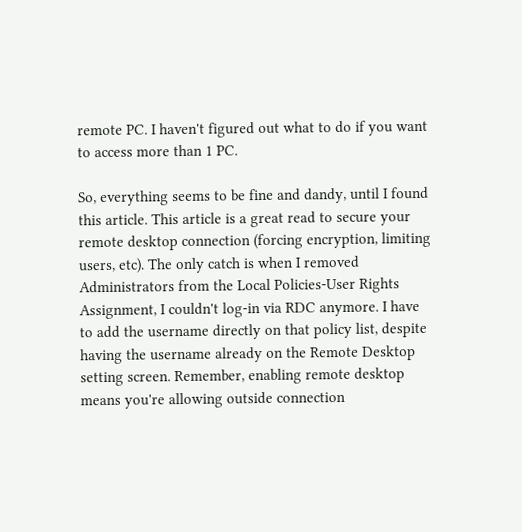remote PC. I haven't figured out what to do if you want to access more than 1 PC.

So, everything seems to be fine and dandy, until I found this article. This article is a great read to secure your remote desktop connection (forcing encryption, limiting users, etc). The only catch is when I removed Administrators from the Local Policies-User Rights Assignment, I couldn't log-in via RDC anymore. I have to add the username directly on that policy list, despite having the username already on the Remote Desktop setting screen. Remember, enabling remote desktop means you're allowing outside connection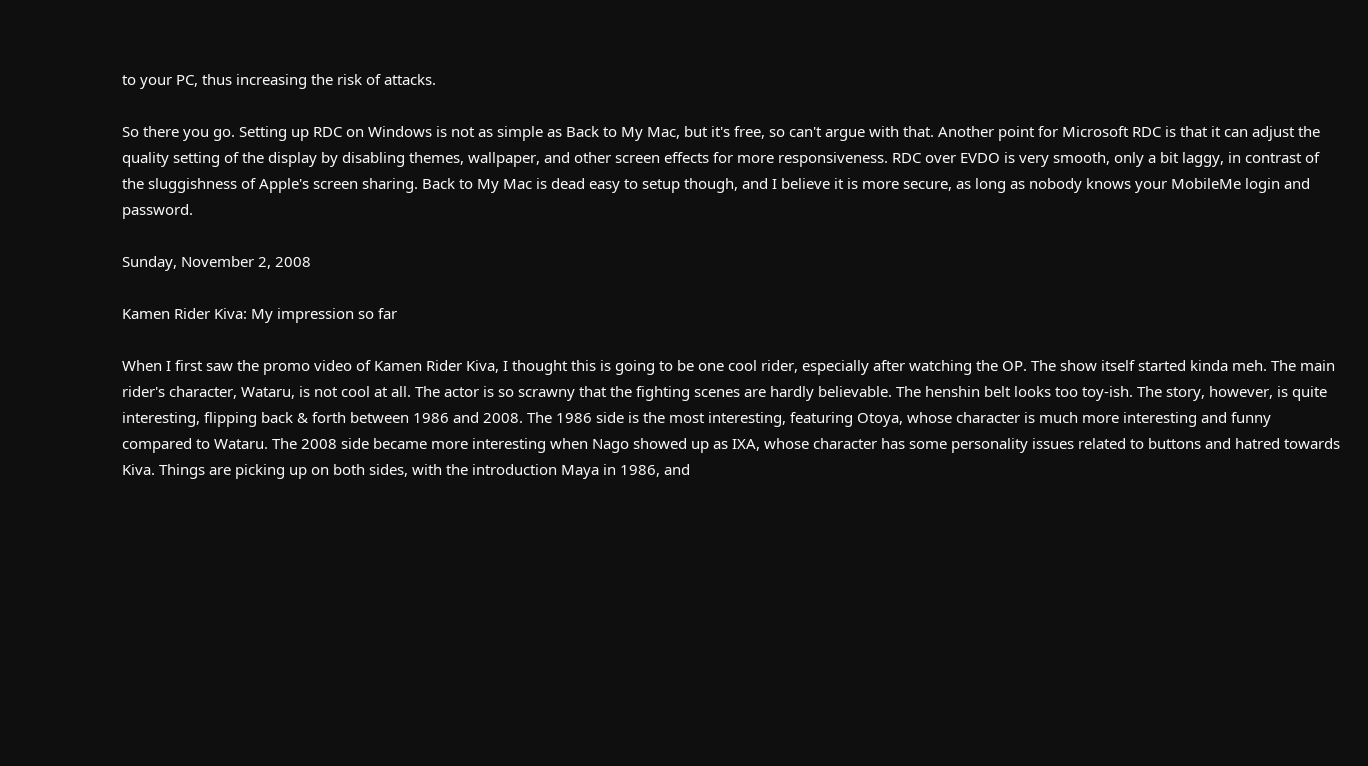to your PC, thus increasing the risk of attacks.

So there you go. Setting up RDC on Windows is not as simple as Back to My Mac, but it's free, so can't argue with that. Another point for Microsoft RDC is that it can adjust the quality setting of the display by disabling themes, wallpaper, and other screen effects for more responsiveness. RDC over EVDO is very smooth, only a bit laggy, in contrast of the sluggishness of Apple's screen sharing. Back to My Mac is dead easy to setup though, and I believe it is more secure, as long as nobody knows your MobileMe login and password.

Sunday, November 2, 2008

Kamen Rider Kiva: My impression so far

When I first saw the promo video of Kamen Rider Kiva, I thought this is going to be one cool rider, especially after watching the OP. The show itself started kinda meh. The main rider's character, Wataru, is not cool at all. The actor is so scrawny that the fighting scenes are hardly believable. The henshin belt looks too toy-ish. The story, however, is quite interesting, flipping back & forth between 1986 and 2008. The 1986 side is the most interesting, featuring Otoya, whose character is much more interesting and funny compared to Wataru. The 2008 side became more interesting when Nago showed up as IXA, whose character has some personality issues related to buttons and hatred towards Kiva. Things are picking up on both sides, with the introduction Maya in 1986, and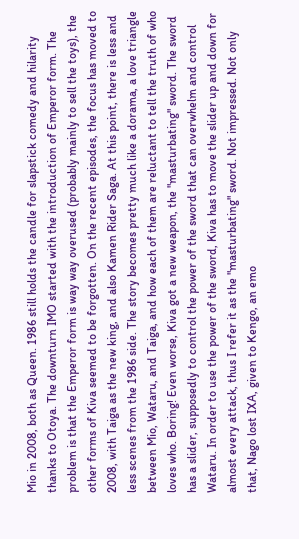Mio in 2008, both as Queen. 1986 still holds the candle for slapstick comedy and hilarity thanks to Otoya. The downturn IMO started with the introduction of Emperor form. The problem is that the Emperor form is way way overused (probably mainly to sell the toys), the other forms of Kiva seemed to be forgotten. On the recent episodes, the focus has moved to 2008, with Taiga as the new king, and also Kamen Rider Saga. At this point, there is less and less scenes from the 1986 side. The story becomes pretty much like a dorama, a love triangle between Mio, Wataru, and Taiga, and how each of them are reluctant to tell the truth of who loves who. Boring! Even worse, Kiva got a new weapon, the "masturbating" sword. The sword has a slider, supposedly to control the power of the sword that can overwhelm and control Wataru. In order to use the power of the sword, Kiva has to move the slider up and down for almost every attack, thus I refer it as the "masturbating" sword. Not impressed. Not only that, Nago lost IXA, given to Kengo, an emo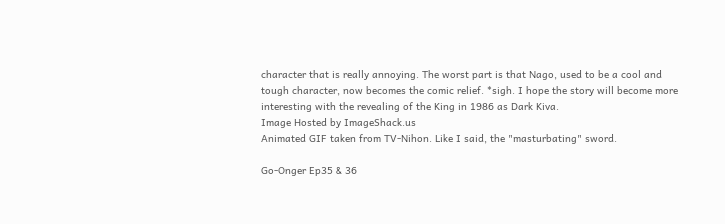character that is really annoying. The worst part is that Nago, used to be a cool and tough character, now becomes the comic relief. *sigh. I hope the story will become more interesting with the revealing of the King in 1986 as Dark Kiva.
Image Hosted by ImageShack.us
Animated GIF taken from TV-Nihon. Like I said, the "masturbating" sword.

Go-Onger Ep35 & 36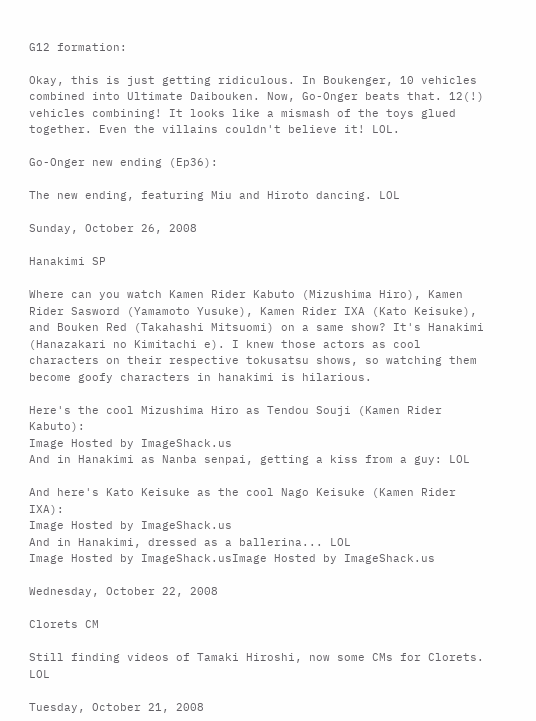G12 formation:

Okay, this is just getting ridiculous. In Boukenger, 10 vehicles combined into Ultimate Daibouken. Now, Go-Onger beats that. 12(!) vehicles combining! It looks like a mismash of the toys glued together. Even the villains couldn't believe it! LOL.

Go-Onger new ending (Ep36):

The new ending, featuring Miu and Hiroto dancing. LOL

Sunday, October 26, 2008

Hanakimi SP

Where can you watch Kamen Rider Kabuto (Mizushima Hiro), Kamen Rider Sasword (Yamamoto Yusuke), Kamen Rider IXA (Kato Keisuke), and Bouken Red (Takahashi Mitsuomi) on a same show? It's Hanakimi (Hanazakari no Kimitachi e). I knew those actors as cool characters on their respective tokusatsu shows, so watching them become goofy characters in hanakimi is hilarious.

Here's the cool Mizushima Hiro as Tendou Souji (Kamen Rider Kabuto):
Image Hosted by ImageShack.us
And in Hanakimi as Nanba senpai, getting a kiss from a guy: LOL

And here's Kato Keisuke as the cool Nago Keisuke (Kamen Rider IXA):
Image Hosted by ImageShack.us
And in Hanakimi, dressed as a ballerina... LOL
Image Hosted by ImageShack.usImage Hosted by ImageShack.us

Wednesday, October 22, 2008

Clorets CM

Still finding videos of Tamaki Hiroshi, now some CMs for Clorets. LOL

Tuesday, October 21, 2008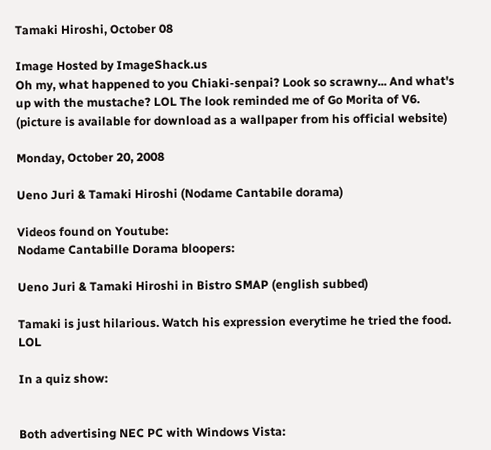Tamaki Hiroshi, October 08

Image Hosted by ImageShack.us
Oh my, what happened to you Chiaki-senpai? Look so scrawny... And what's up with the mustache? LOL The look reminded me of Go Morita of V6.
(picture is available for download as a wallpaper from his official website)

Monday, October 20, 2008

Ueno Juri & Tamaki Hiroshi (Nodame Cantabile dorama)

Videos found on Youtube:
Nodame Cantabille Dorama bloopers:

Ueno Juri & Tamaki Hiroshi in Bistro SMAP (english subbed)

Tamaki is just hilarious. Watch his expression everytime he tried the food. LOL

In a quiz show:


Both advertising NEC PC with Windows Vista: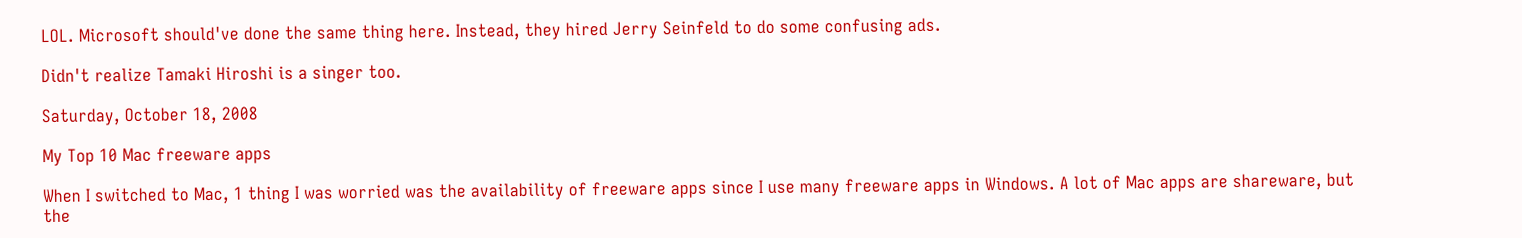LOL. Microsoft should've done the same thing here. Instead, they hired Jerry Seinfeld to do some confusing ads.

Didn't realize Tamaki Hiroshi is a singer too.

Saturday, October 18, 2008

My Top 10 Mac freeware apps

When I switched to Mac, 1 thing I was worried was the availability of freeware apps since I use many freeware apps in Windows. A lot of Mac apps are shareware, but the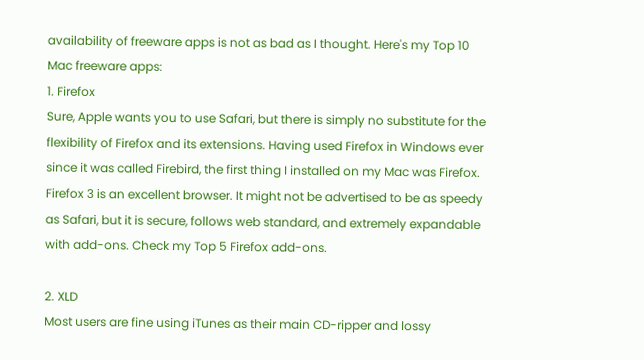availability of freeware apps is not as bad as I thought. Here's my Top 10 Mac freeware apps:
1. Firefox
Sure, Apple wants you to use Safari, but there is simply no substitute for the flexibility of Firefox and its extensions. Having used Firefox in Windows ever since it was called Firebird, the first thing I installed on my Mac was Firefox. Firefox 3 is an excellent browser. It might not be advertised to be as speedy as Safari, but it is secure, follows web standard, and extremely expandable with add-ons. Check my Top 5 Firefox add-ons.

2. XLD
Most users are fine using iTunes as their main CD-ripper and lossy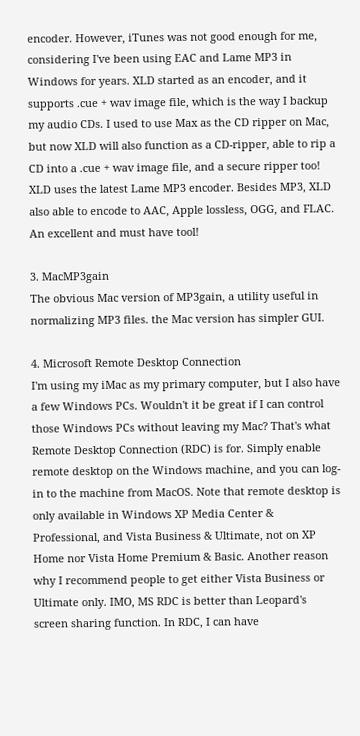encoder. However, iTunes was not good enough for me, considering I've been using EAC and Lame MP3 in Windows for years. XLD started as an encoder, and it supports .cue + wav image file, which is the way I backup my audio CDs. I used to use Max as the CD ripper on Mac, but now XLD will also function as a CD-ripper, able to rip a CD into a .cue + wav image file, and a secure ripper too! XLD uses the latest Lame MP3 encoder. Besides MP3, XLD also able to encode to AAC, Apple lossless, OGG, and FLAC. An excellent and must have tool!

3. MacMP3gain
The obvious Mac version of MP3gain, a utility useful in normalizing MP3 files. the Mac version has simpler GUI.

4. Microsoft Remote Desktop Connection
I'm using my iMac as my primary computer, but I also have a few Windows PCs. Wouldn't it be great if I can control those Windows PCs without leaving my Mac? That's what Remote Desktop Connection (RDC) is for. Simply enable remote desktop on the Windows machine, and you can log-in to the machine from MacOS. Note that remote desktop is only available in Windows XP Media Center & Professional, and Vista Business & Ultimate, not on XP Home nor Vista Home Premium & Basic. Another reason why I recommend people to get either Vista Business or Ultimate only. IMO, MS RDC is better than Leopard's screen sharing function. In RDC, I can have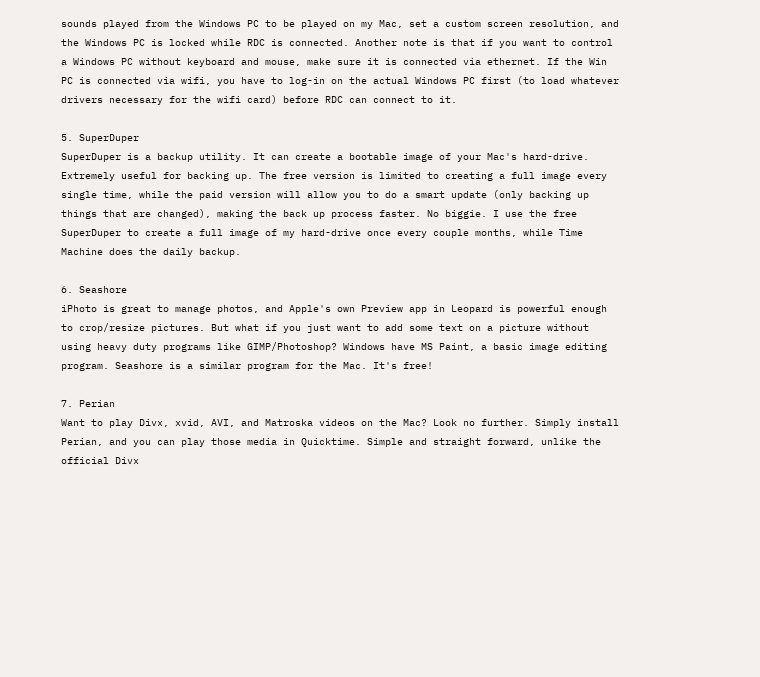sounds played from the Windows PC to be played on my Mac, set a custom screen resolution, and the Windows PC is locked while RDC is connected. Another note is that if you want to control a Windows PC without keyboard and mouse, make sure it is connected via ethernet. If the Win PC is connected via wifi, you have to log-in on the actual Windows PC first (to load whatever drivers necessary for the wifi card) before RDC can connect to it.

5. SuperDuper
SuperDuper is a backup utility. It can create a bootable image of your Mac's hard-drive. Extremely useful for backing up. The free version is limited to creating a full image every single time, while the paid version will allow you to do a smart update (only backing up things that are changed), making the back up process faster. No biggie. I use the free SuperDuper to create a full image of my hard-drive once every couple months, while Time Machine does the daily backup.

6. Seashore
iPhoto is great to manage photos, and Apple's own Preview app in Leopard is powerful enough to crop/resize pictures. But what if you just want to add some text on a picture without using heavy duty programs like GIMP/Photoshop? Windows have MS Paint, a basic image editing program. Seashore is a similar program for the Mac. It's free!

7. Perian
Want to play Divx, xvid, AVI, and Matroska videos on the Mac? Look no further. Simply install Perian, and you can play those media in Quicktime. Simple and straight forward, unlike the official Divx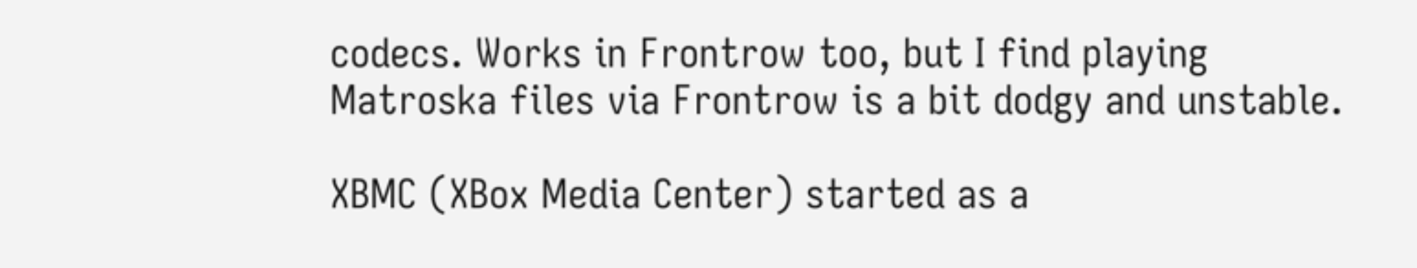codecs. Works in Frontrow too, but I find playing Matroska files via Frontrow is a bit dodgy and unstable.

XBMC (XBox Media Center) started as a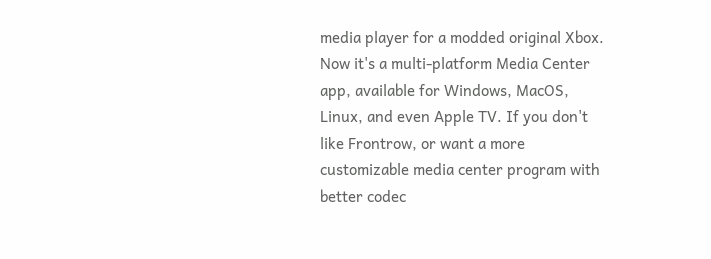media player for a modded original Xbox. Now it's a multi-platform Media Center app, available for Windows, MacOS, Linux, and even Apple TV. If you don't like Frontrow, or want a more customizable media center program with better codec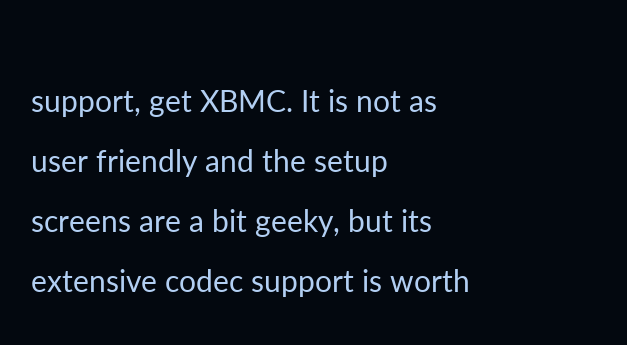support, get XBMC. It is not as user friendly and the setup screens are a bit geeky, but its extensive codec support is worth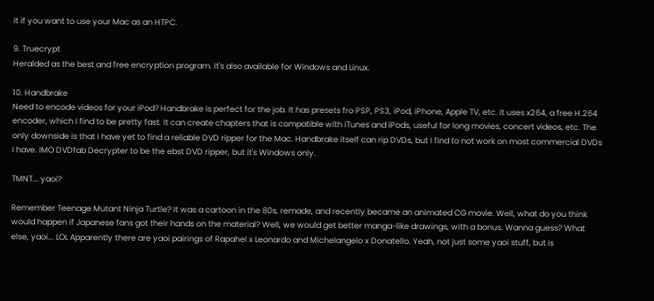it if you want to use your Mac as an HTPC.

9. Truecrypt
Heralded as the best and free encryption program. It's also available for Windows and Linux.

10. Handbrake
Need to encode videos for your iPod? Handbrake is perfect for the job. It has presets fro PSP, PS3, iPod, iPhone, Apple TV, etc. It uses x264, a free H.264 encoder, which I find to be pretty fast. It can create chapters that is compatible with iTunes and iPods, useful for long movies, concert videos, etc. The only downside is that I have yet to find a reliable DVD ripper for the Mac. Handbrake itself can rip DVDs, but I find to not work on most commercial DVDs I have. IMO DVDfab Decrypter to be the ebst DVD ripper, but it's Windows only.

TMNT... yaoi?

Remember Teenage Mutant Ninja Turtle? It was a cartoon in the 80s, remade, and recently became an animated CG movie. Well, what do you think would happen if Japanese fans got their hands on the material? Well, we would get better manga-like drawings, with a bonus. Wanna guess? What else, yaoi... LOL Apparently there are yaoi pairings of Rapahel x Leonardo and Michelangelo x Donatello. Yeah, not just some yaoi stuff, but is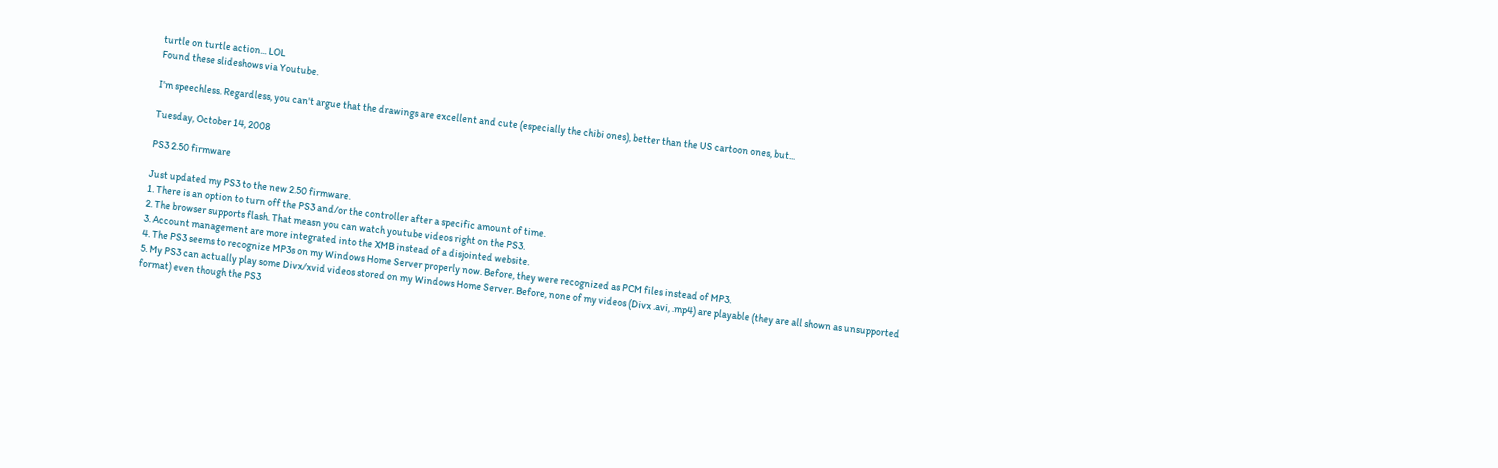turtle on turtle action... LOL
Found these slideshows via Youtube.

I'm speechless. Regardless, you can't argue that the drawings are excellent and cute (especially the chibi ones), better than the US cartoon ones, but...

Tuesday, October 14, 2008

PS3 2.50 firmware

Just updated my PS3 to the new 2.50 firmware.
1. There is an option to turn off the PS3 and/or the controller after a specific amount of time.
2. The browser supports flash. That measn you can watch youtube videos right on the PS3.
3. Account management are more integrated into the XMB instead of a disjointed website.
4. The PS3 seems to recognize MP3s on my Windows Home Server properly now. Before, they were recognized as PCM files instead of MP3.
5. My PS3 can actually play some Divx/xvid videos stored on my Windows Home Server. Before, none of my videos (Divx .avi, .mp4) are playable (they are all shown as unsupported format) even though the PS3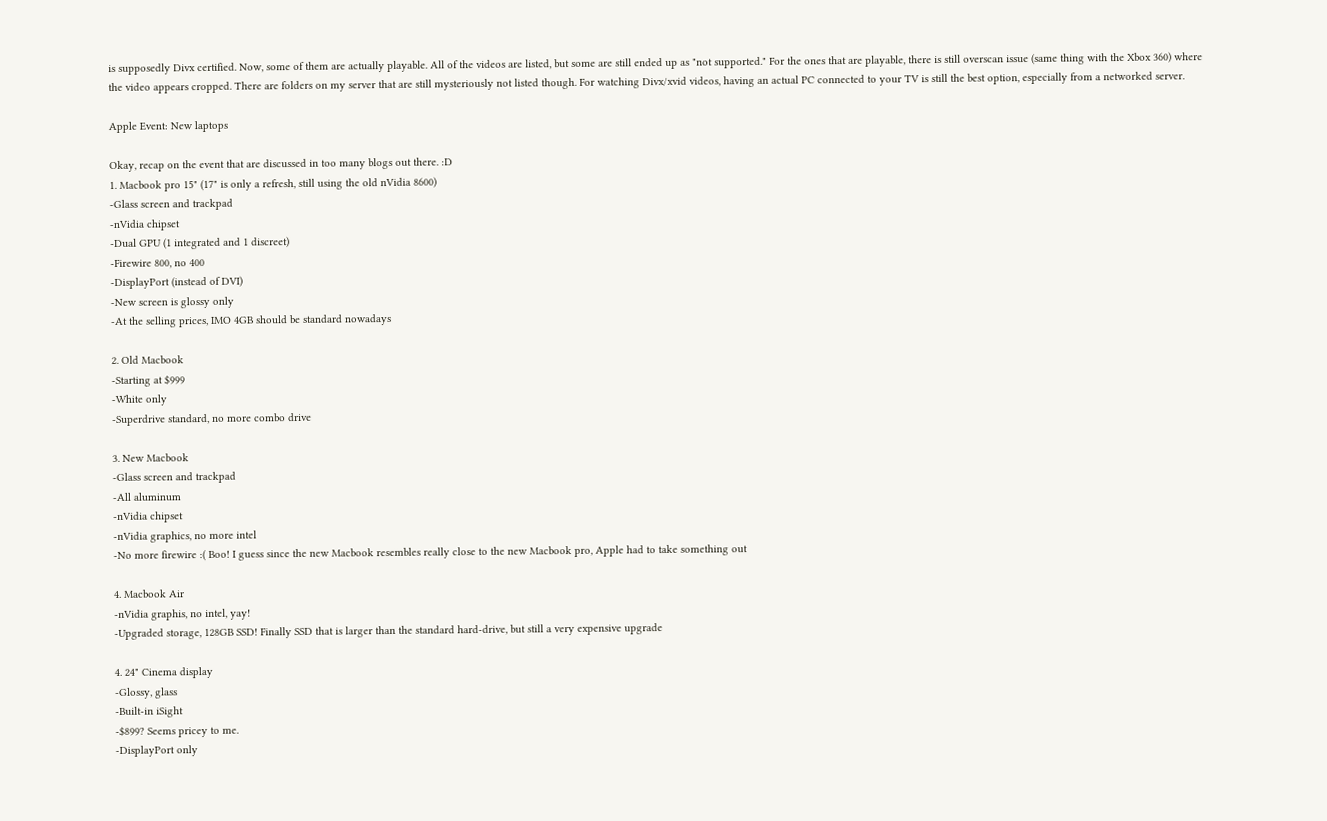is supposedly Divx certified. Now, some of them are actually playable. All of the videos are listed, but some are still ended up as "not supported." For the ones that are playable, there is still overscan issue (same thing with the Xbox 360) where the video appears cropped. There are folders on my server that are still mysteriously not listed though. For watching Divx/xvid videos, having an actual PC connected to your TV is still the best option, especially from a networked server.

Apple Event: New laptops

Okay, recap on the event that are discussed in too many blogs out there. :D
1. Macbook pro 15" (17" is only a refresh, still using the old nVidia 8600)
-Glass screen and trackpad
-nVidia chipset
-Dual GPU (1 integrated and 1 discreet)
-Firewire 800, no 400
-DisplayPort (instead of DVI)
-New screen is glossy only
-At the selling prices, IMO 4GB should be standard nowadays

2. Old Macbook
-Starting at $999
-White only
-Superdrive standard, no more combo drive

3. New Macbook
-Glass screen and trackpad
-All aluminum
-nVidia chipset
-nVidia graphics, no more intel
-No more firewire :( Boo! I guess since the new Macbook resembles really close to the new Macbook pro, Apple had to take something out

4. Macbook Air
-nVidia graphis, no intel, yay!
-Upgraded storage, 128GB SSD! Finally SSD that is larger than the standard hard-drive, but still a very expensive upgrade

4. 24" Cinema display
-Glossy, glass
-Built-in iSight
-$899? Seems pricey to me.
-DisplayPort only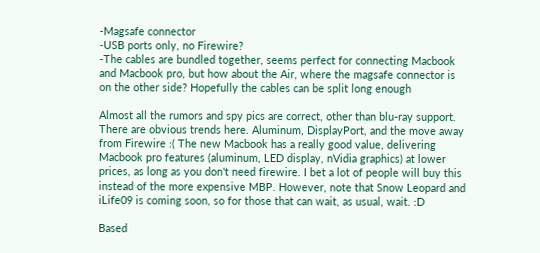-Magsafe connector
-USB ports only, no Firewire?
-The cables are bundled together, seems perfect for connecting Macbook and Macbook pro, but how about the Air, where the magsafe connector is on the other side? Hopefully the cables can be split long enough

Almost all the rumors and spy pics are correct, other than blu-ray support. There are obvious trends here. Aluminum, DisplayPort, and the move away from Firewire :( The new Macbook has a really good value, delivering Macbook pro features (aluminum, LED display, nVidia graphics) at lower prices, as long as you don't need firewire. I bet a lot of people will buy this instead of the more expensive MBP. However, note that Snow Leopard and iLife09 is coming soon, so for those that can wait, as usual, wait. :D

Based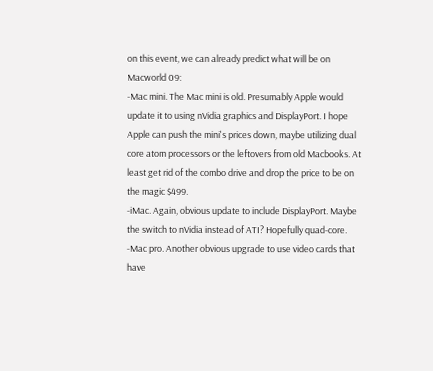on this event, we can already predict what will be on Macworld 09:
-Mac mini. The Mac mini is old. Presumably Apple would update it to using nVidia graphics and DisplayPort. I hope Apple can push the mini's prices down, maybe utilizing dual core atom processors or the leftovers from old Macbooks. At least get rid of the combo drive and drop the price to be on the magic $499.
-iMac. Again, obvious update to include DisplayPort. Maybe the switch to nVidia instead of ATI? Hopefully quad-core.
-Mac pro. Another obvious upgrade to use video cards that have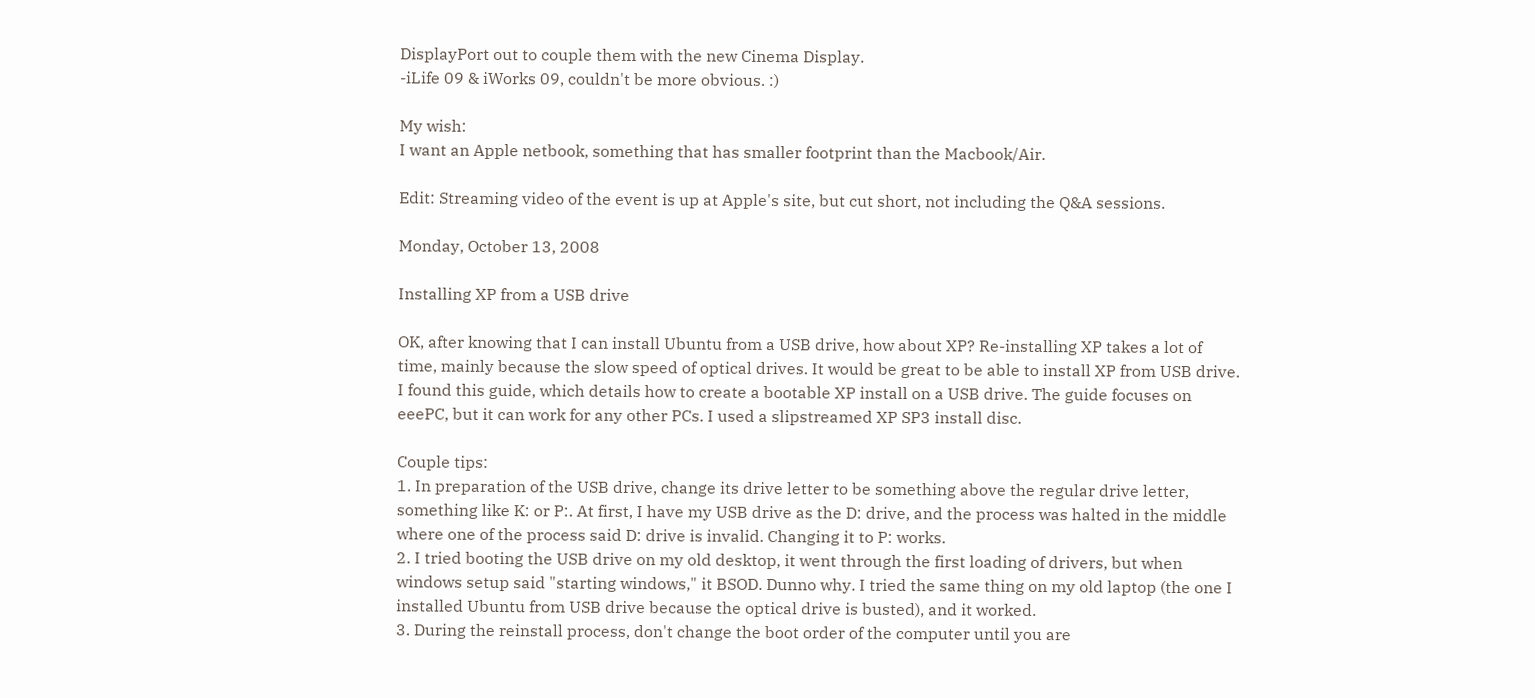DisplayPort out to couple them with the new Cinema Display.
-iLife 09 & iWorks 09, couldn't be more obvious. :)

My wish:
I want an Apple netbook, something that has smaller footprint than the Macbook/Air.

Edit: Streaming video of the event is up at Apple's site, but cut short, not including the Q&A sessions.

Monday, October 13, 2008

Installing XP from a USB drive

OK, after knowing that I can install Ubuntu from a USB drive, how about XP? Re-installing XP takes a lot of time, mainly because the slow speed of optical drives. It would be great to be able to install XP from USB drive. I found this guide, which details how to create a bootable XP install on a USB drive. The guide focuses on eeePC, but it can work for any other PCs. I used a slipstreamed XP SP3 install disc.

Couple tips:
1. In preparation of the USB drive, change its drive letter to be something above the regular drive letter, something like K: or P:. At first, I have my USB drive as the D: drive, and the process was halted in the middle where one of the process said D: drive is invalid. Changing it to P: works.
2. I tried booting the USB drive on my old desktop, it went through the first loading of drivers, but when windows setup said "starting windows," it BSOD. Dunno why. I tried the same thing on my old laptop (the one I installed Ubuntu from USB drive because the optical drive is busted), and it worked.
3. During the reinstall process, don't change the boot order of the computer until you are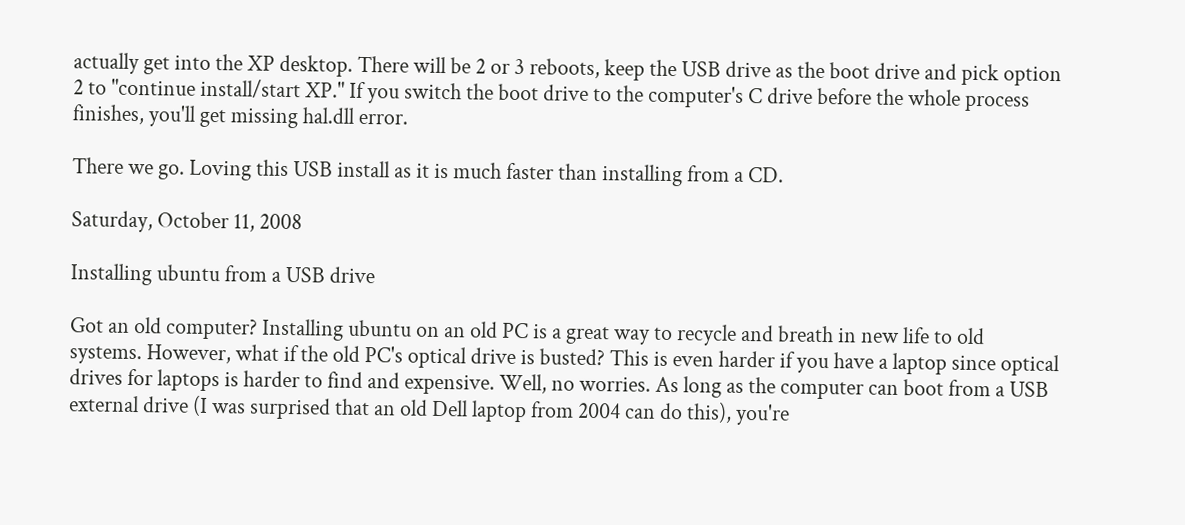actually get into the XP desktop. There will be 2 or 3 reboots, keep the USB drive as the boot drive and pick option 2 to "continue install/start XP." If you switch the boot drive to the computer's C drive before the whole process finishes, you'll get missing hal.dll error.

There we go. Loving this USB install as it is much faster than installing from a CD.

Saturday, October 11, 2008

Installing ubuntu from a USB drive

Got an old computer? Installing ubuntu on an old PC is a great way to recycle and breath in new life to old systems. However, what if the old PC's optical drive is busted? This is even harder if you have a laptop since optical drives for laptops is harder to find and expensive. Well, no worries. As long as the computer can boot from a USB external drive (I was surprised that an old Dell laptop from 2004 can do this), you're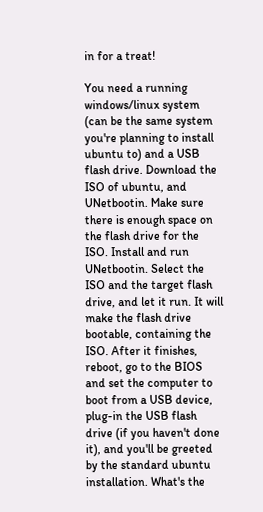in for a treat!

You need a running windows/linux system (can be the same system you're planning to install ubuntu to) and a USB flash drive. Download the ISO of ubuntu, and UNetbootin. Make sure there is enough space on the flash drive for the ISO. Install and run UNetbootin. Select the ISO and the target flash drive, and let it run. It will make the flash drive bootable, containing the ISO. After it finishes, reboot, go to the BIOS and set the computer to boot from a USB device, plug-in the USB flash drive (if you haven't done it), and you'll be greeted by the standard ubuntu installation. What's the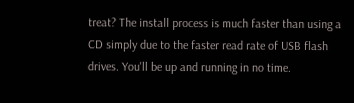treat? The install process is much faster than using a CD simply due to the faster read rate of USB flash drives. You'll be up and running in no time.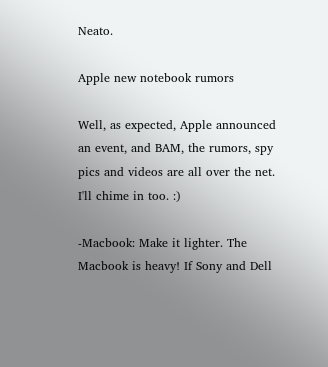Neato.

Apple new notebook rumors

Well, as expected, Apple announced an event, and BAM, the rumors, spy pics and videos are all over the net. I'll chime in too. :)

-Macbook: Make it lighter. The Macbook is heavy! If Sony and Dell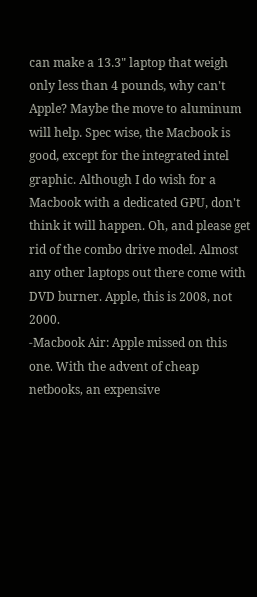can make a 13.3" laptop that weigh only less than 4 pounds, why can't Apple? Maybe the move to aluminum will help. Spec wise, the Macbook is good, except for the integrated intel graphic. Although I do wish for a Macbook with a dedicated GPU, don't think it will happen. Oh, and please get rid of the combo drive model. Almost any other laptops out there come with DVD burner. Apple, this is 2008, not 2000.
-Macbook Air: Apple missed on this one. With the advent of cheap netbooks, an expensive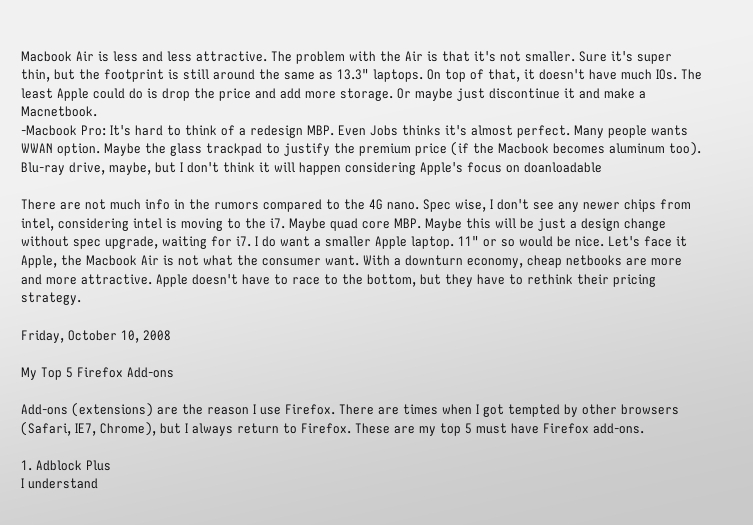Macbook Air is less and less attractive. The problem with the Air is that it's not smaller. Sure it's super thin, but the footprint is still around the same as 13.3" laptops. On top of that, it doesn't have much IOs. The least Apple could do is drop the price and add more storage. Or maybe just discontinue it and make a Macnetbook.
-Macbook Pro: It's hard to think of a redesign MBP. Even Jobs thinks it's almost perfect. Many people wants WWAN option. Maybe the glass trackpad to justify the premium price (if the Macbook becomes aluminum too). Blu-ray drive, maybe, but I don't think it will happen considering Apple's focus on doanloadable

There are not much info in the rumors compared to the 4G nano. Spec wise, I don't see any newer chips from intel, considering intel is moving to the i7. Maybe quad core MBP. Maybe this will be just a design change without spec upgrade, waiting for i7. I do want a smaller Apple laptop. 11" or so would be nice. Let's face it Apple, the Macbook Air is not what the consumer want. With a downturn economy, cheap netbooks are more and more attractive. Apple doesn't have to race to the bottom, but they have to rethink their pricing strategy.

Friday, October 10, 2008

My Top 5 Firefox Add-ons

Add-ons (extensions) are the reason I use Firefox. There are times when I got tempted by other browsers (Safari, IE7, Chrome), but I always return to Firefox. These are my top 5 must have Firefox add-ons.

1. Adblock Plus
I understand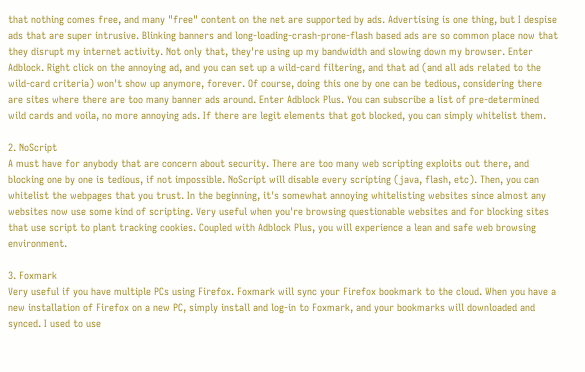that nothing comes free, and many "free" content on the net are supported by ads. Advertising is one thing, but I despise ads that are super intrusive. Blinking banners and long-loading-crash-prone-flash based ads are so common place now that they disrupt my internet activity. Not only that, they're using up my bandwidth and slowing down my browser. Enter Adblock. Right click on the annoying ad, and you can set up a wild-card filtering, and that ad (and all ads related to the wild-card criteria) won't show up anymore, forever. Of course, doing this one by one can be tedious, considering there are sites where there are too many banner ads around. Enter Adblock Plus. You can subscribe a list of pre-determined wild cards and voila, no more annoying ads. If there are legit elements that got blocked, you can simply whitelist them.

2. NoScript
A must have for anybody that are concern about security. There are too many web scripting exploits out there, and blocking one by one is tedious, if not impossible. NoScript will disable every scripting (java, flash, etc). Then, you can whitelist the webpages that you trust. In the beginning, it's somewhat annoying whitelisting websites since almost any websites now use some kind of scripting. Very useful when you're browsing questionable websites and for blocking sites that use script to plant tracking cookies. Coupled with Adblock Plus, you will experience a lean and safe web browsing environment.

3. Foxmark
Very useful if you have multiple PCs using Firefox. Foxmark will sync your Firefox bookmark to the cloud. When you have a new installation of Firefox on a new PC, simply install and log-in to Foxmark, and your bookmarks will downloaded and synced. I used to use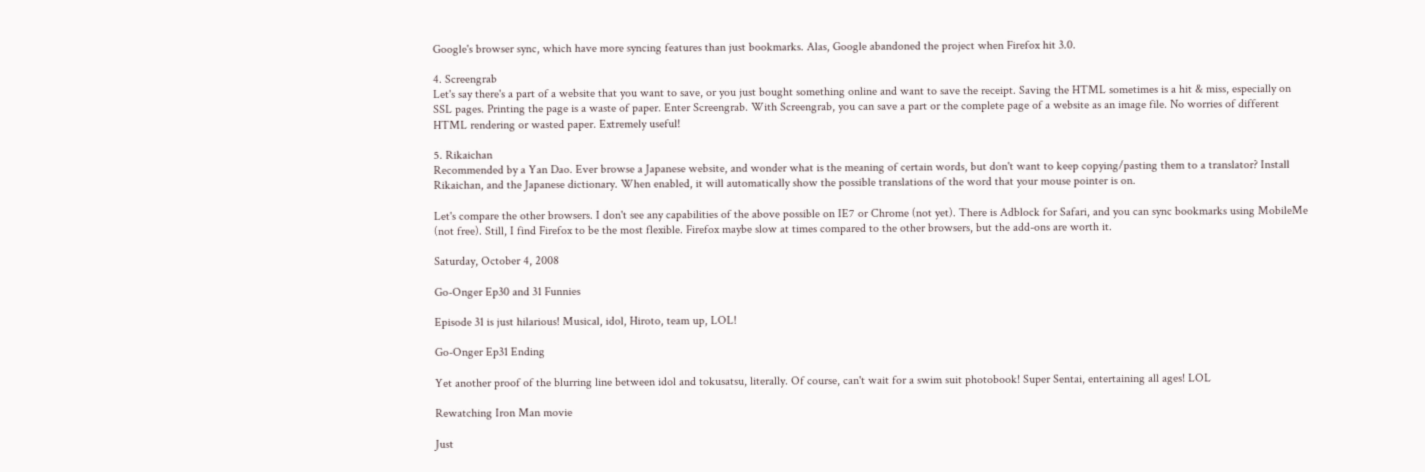Google's browser sync, which have more syncing features than just bookmarks. Alas, Google abandoned the project when Firefox hit 3.0.

4. Screengrab
Let's say there's a part of a website that you want to save, or you just bought something online and want to save the receipt. Saving the HTML sometimes is a hit & miss, especially on SSL pages. Printing the page is a waste of paper. Enter Screengrab. With Screengrab, you can save a part or the complete page of a website as an image file. No worries of different HTML rendering or wasted paper. Extremely useful!

5. Rikaichan
Recommended by a Yan Dao. Ever browse a Japanese website, and wonder what is the meaning of certain words, but don't want to keep copying/pasting them to a translator? Install Rikaichan, and the Japanese dictionary. When enabled, it will automatically show the possible translations of the word that your mouse pointer is on.

Let's compare the other browsers. I don't see any capabilities of the above possible on IE7 or Chrome (not yet). There is Adblock for Safari, and you can sync bookmarks using MobileMe (not free). Still, I find Firefox to be the most flexible. Firefox maybe slow at times compared to the other browsers, but the add-ons are worth it.

Saturday, October 4, 2008

Go-Onger Ep30 and 31 Funnies

Episode 31 is just hilarious! Musical, idol, Hiroto, team up, LOL!

Go-Onger Ep31 Ending

Yet another proof of the blurring line between idol and tokusatsu, literally. Of course, can't wait for a swim suit photobook! Super Sentai, entertaining all ages! LOL

Rewatching Iron Man movie

Just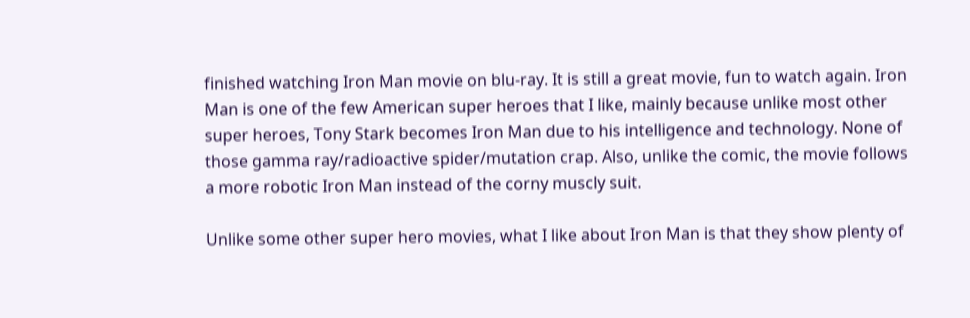finished watching Iron Man movie on blu-ray. It is still a great movie, fun to watch again. Iron Man is one of the few American super heroes that I like, mainly because unlike most other super heroes, Tony Stark becomes Iron Man due to his intelligence and technology. None of those gamma ray/radioactive spider/mutation crap. Also, unlike the comic, the movie follows a more robotic Iron Man instead of the corny muscly suit.

Unlike some other super hero movies, what I like about Iron Man is that they show plenty of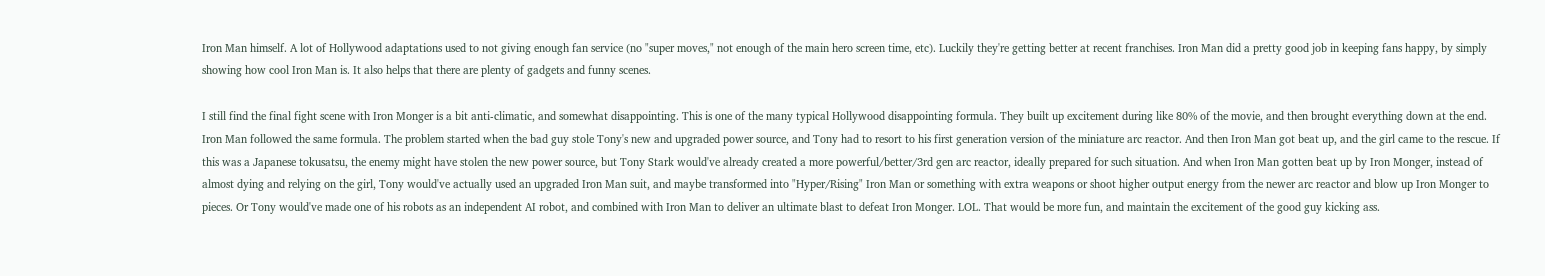Iron Man himself. A lot of Hollywood adaptations used to not giving enough fan service (no "super moves," not enough of the main hero screen time, etc). Luckily they're getting better at recent franchises. Iron Man did a pretty good job in keeping fans happy, by simply showing how cool Iron Man is. It also helps that there are plenty of gadgets and funny scenes.

I still find the final fight scene with Iron Monger is a bit anti-climatic, and somewhat disappointing. This is one of the many typical Hollywood disappointing formula. They built up excitement during like 80% of the movie, and then brought everything down at the end. Iron Man followed the same formula. The problem started when the bad guy stole Tony's new and upgraded power source, and Tony had to resort to his first generation version of the miniature arc reactor. And then Iron Man got beat up, and the girl came to the rescue. If this was a Japanese tokusatsu, the enemy might have stolen the new power source, but Tony Stark would've already created a more powerful/better/3rd gen arc reactor, ideally prepared for such situation. And when Iron Man gotten beat up by Iron Monger, instead of almost dying and relying on the girl, Tony would've actually used an upgraded Iron Man suit, and maybe transformed into "Hyper/Rising" Iron Man or something with extra weapons or shoot higher output energy from the newer arc reactor and blow up Iron Monger to pieces. Or Tony would've made one of his robots as an independent AI robot, and combined with Iron Man to deliver an ultimate blast to defeat Iron Monger. LOL. That would be more fun, and maintain the excitement of the good guy kicking ass.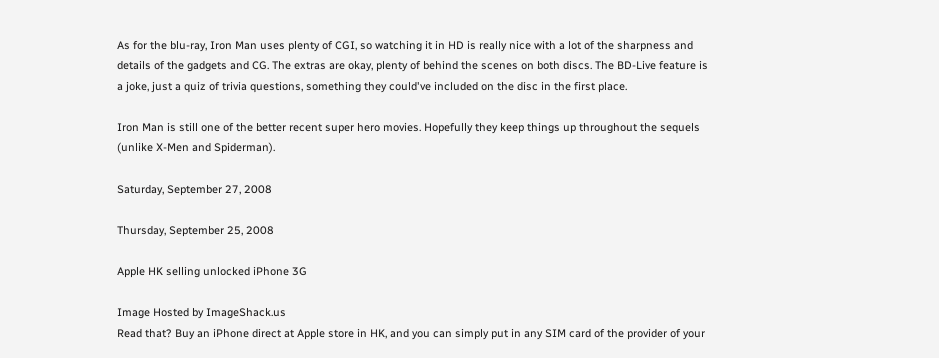As for the blu-ray, Iron Man uses plenty of CGI, so watching it in HD is really nice with a lot of the sharpness and details of the gadgets and CG. The extras are okay, plenty of behind the scenes on both discs. The BD-Live feature is a joke, just a quiz of trivia questions, something they could've included on the disc in the first place.

Iron Man is still one of the better recent super hero movies. Hopefully they keep things up throughout the sequels (unlike X-Men and Spiderman).

Saturday, September 27, 2008

Thursday, September 25, 2008

Apple HK selling unlocked iPhone 3G

Image Hosted by ImageShack.us
Read that? Buy an iPhone direct at Apple store in HK, and you can simply put in any SIM card of the provider of your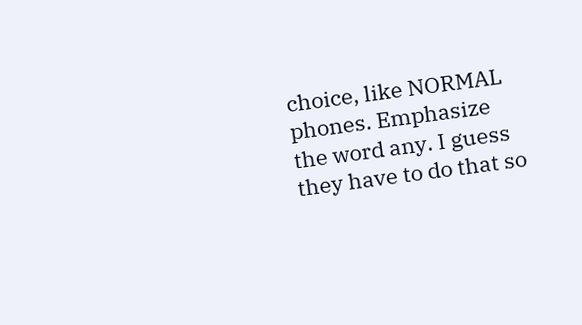choice, like NORMAL phones. Emphasize the word any. I guess they have to do that so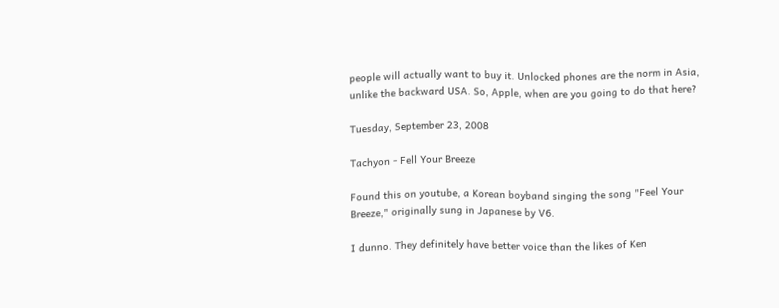people will actually want to buy it. Unlocked phones are the norm in Asia, unlike the backward USA. So, Apple, when are you going to do that here?

Tuesday, September 23, 2008

Tachyon - Fell Your Breeze

Found this on youtube, a Korean boyband singing the song "Feel Your Breeze," originally sung in Japanese by V6.

I dunno. They definitely have better voice than the likes of Ken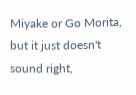Miyake or Go Morita, but it just doesn't sound right,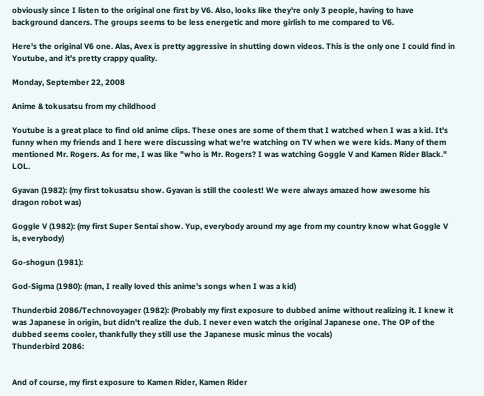obviously since I listen to the original one first by V6. Also, looks like they're only 3 people, having to have background dancers. The groups seems to be less energetic and more girlish to me compared to V6.

Here's the original V6 one. Alas, Avex is pretty aggressive in shutting down videos. This is the only one I could find in Youtube, and it's pretty crappy quality.

Monday, September 22, 2008

Anime & tokusatsu from my childhood

Youtube is a great place to find old anime clips. These ones are some of them that I watched when I was a kid. It's funny when my friends and I here were discussing what we're watching on TV when we were kids. Many of them mentioned Mr. Rogers. As for me, I was like "who is Mr. Rogers? I was watching Goggle V and Kamen Rider Black." LOL.

Gyavan (1982): (my first tokusatsu show. Gyavan is still the coolest! We were always amazed how awesome his dragon robot was)

Goggle V (1982): (my first Super Sentai show. Yup, everybody around my age from my country know what Goggle V is, everybody)

Go-shogun (1981):

God-Sigma (1980): (man, I really loved this anime's songs when I was a kid)

Thunderbid 2086/Technovoyager (1982): (Probably my first exposure to dubbed anime without realizing it. I knew it was Japanese in origin, but didn't realize the dub. I never even watch the original Japanese one. The OP of the dubbed seems cooler, thankfully they still use the Japanese music minus the vocals)
Thunderbird 2086:


And of course, my first exposure to Kamen Rider, Kamen Rider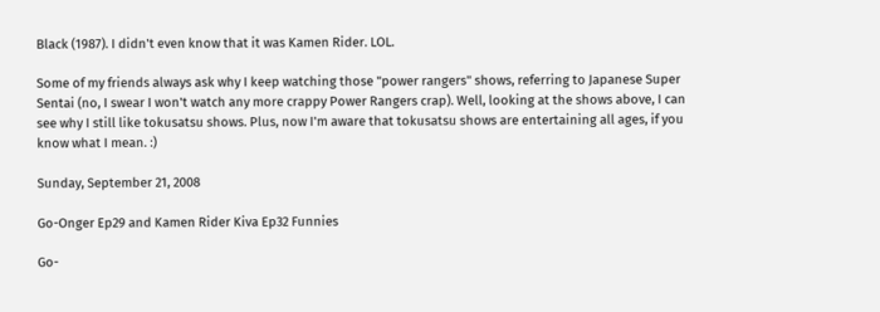Black (1987). I didn't even know that it was Kamen Rider. LOL.

Some of my friends always ask why I keep watching those "power rangers" shows, referring to Japanese Super Sentai (no, I swear I won't watch any more crappy Power Rangers crap). Well, looking at the shows above, I can see why I still like tokusatsu shows. Plus, now I'm aware that tokusatsu shows are entertaining all ages, if you know what I mean. :)

Sunday, September 21, 2008

Go-Onger Ep29 and Kamen Rider Kiva Ep32 Funnies

Go-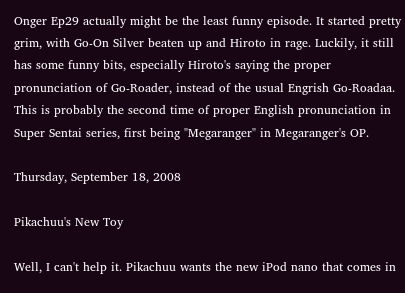Onger Ep29 actually might be the least funny episode. It started pretty grim, with Go-On Silver beaten up and Hiroto in rage. Luckily, it still has some funny bits, especially Hiroto's saying the proper pronunciation of Go-Roader, instead of the usual Engrish Go-Roadaa. This is probably the second time of proper English pronunciation in Super Sentai series, first being "Megaranger" in Megaranger's OP.

Thursday, September 18, 2008

Pikachuu's New Toy

Well, I can't help it. Pikachuu wants the new iPod nano that comes in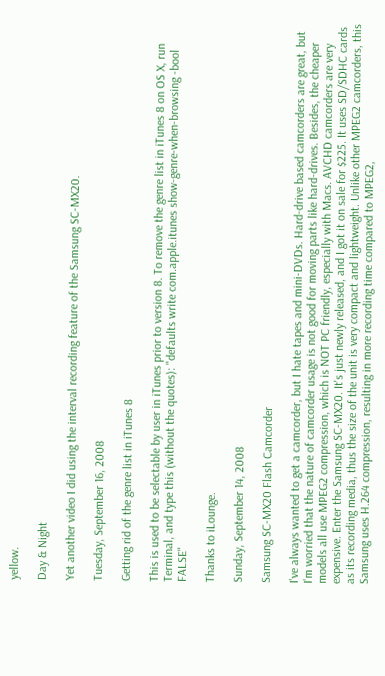yellow.

Day & Night

Yet another video I did using the interval recording feature of the Samsung SC-MX20.

Tuesday, September 16, 2008

Getting rid of the genre list in iTunes 8

This is used to be selectable by user in iTunes prior to version 8. To remove the genre list in iTunes 8 on OS X, run Terminal, and type this (without the quotes): "defaults write com.apple.itunes show-genre-when-browsing -bool FALSE"

Thanks to iLounge.

Sunday, September 14, 2008

Samsung SC-MX20 Flash Camcorder

I've always wanted to get a camcorder, but I hate tapes and mini-DVDs. Hard-drive based camcorders are great, but I'm worried that the nature of camcorder usage is not good for moving parts like hard-drives. Besides, the cheaper models all use MPEG2 compression, which is NOT PC friendly, especially with Macs. AVCHD camcorders are very expensive. Enter the Samsung SC-MX20. It's just newly released, and I got it on sale for $225. It uses SD/SDHC cards as its recording media, thus the size of the unit is very compact and lightweight. Unlike other MPEG2 camcorders, this Samsung uses H.264 compression, resulting in more recording time compared to MPEG2,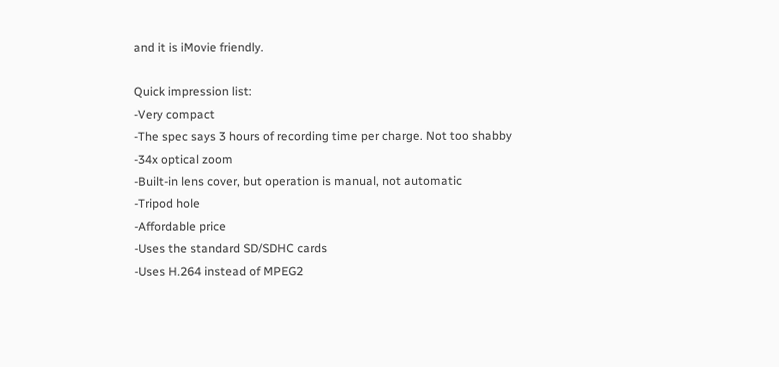and it is iMovie friendly.

Quick impression list:
-Very compact
-The spec says 3 hours of recording time per charge. Not too shabby
-34x optical zoom
-Built-in lens cover, but operation is manual, not automatic
-Tripod hole
-Affordable price
-Uses the standard SD/SDHC cards
-Uses H.264 instead of MPEG2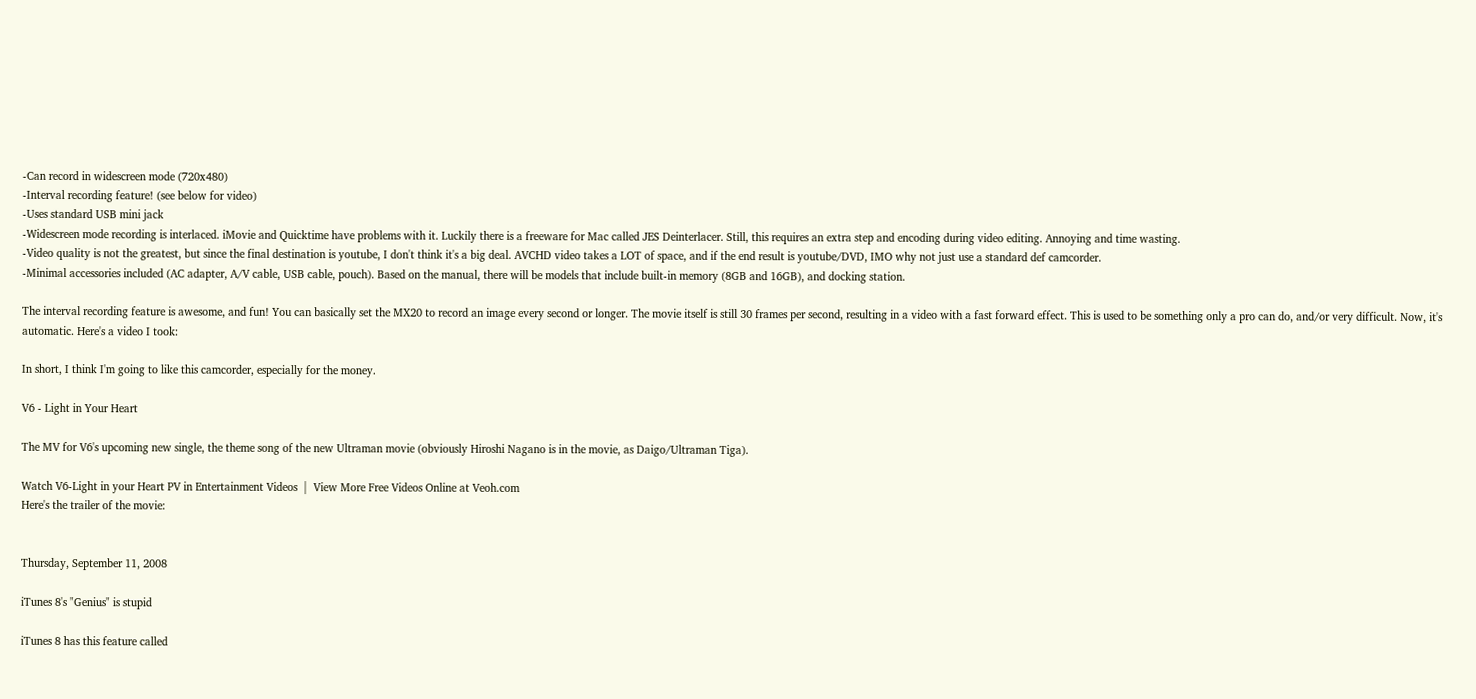-Can record in widescreen mode (720x480)
-Interval recording feature! (see below for video)
-Uses standard USB mini jack
-Widescreen mode recording is interlaced. iMovie and Quicktime have problems with it. Luckily there is a freeware for Mac called JES Deinterlacer. Still, this requires an extra step and encoding during video editing. Annoying and time wasting.
-Video quality is not the greatest, but since the final destination is youtube, I don't think it's a big deal. AVCHD video takes a LOT of space, and if the end result is youtube/DVD, IMO why not just use a standard def camcorder.
-Minimal accessories included (AC adapter, A/V cable, USB cable, pouch). Based on the manual, there will be models that include built-in memory (8GB and 16GB), and docking station.

The interval recording feature is awesome, and fun! You can basically set the MX20 to record an image every second or longer. The movie itself is still 30 frames per second, resulting in a video with a fast forward effect. This is used to be something only a pro can do, and/or very difficult. Now, it's automatic. Here's a video I took:

In short, I think I'm going to like this camcorder, especially for the money.

V6 - Light in Your Heart

The MV for V6's upcoming new single, the theme song of the new Ultraman movie (obviously Hiroshi Nagano is in the movie, as Daigo/Ultraman Tiga).

Watch V6-Light in your Heart PV in Entertainment Videos  |  View More Free Videos Online at Veoh.com
Here's the trailer of the movie:


Thursday, September 11, 2008

iTunes 8's "Genius" is stupid

iTunes 8 has this feature called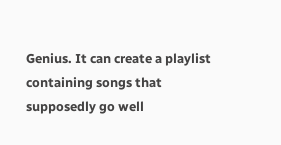Genius. It can create a playlist containing songs that supposedly go well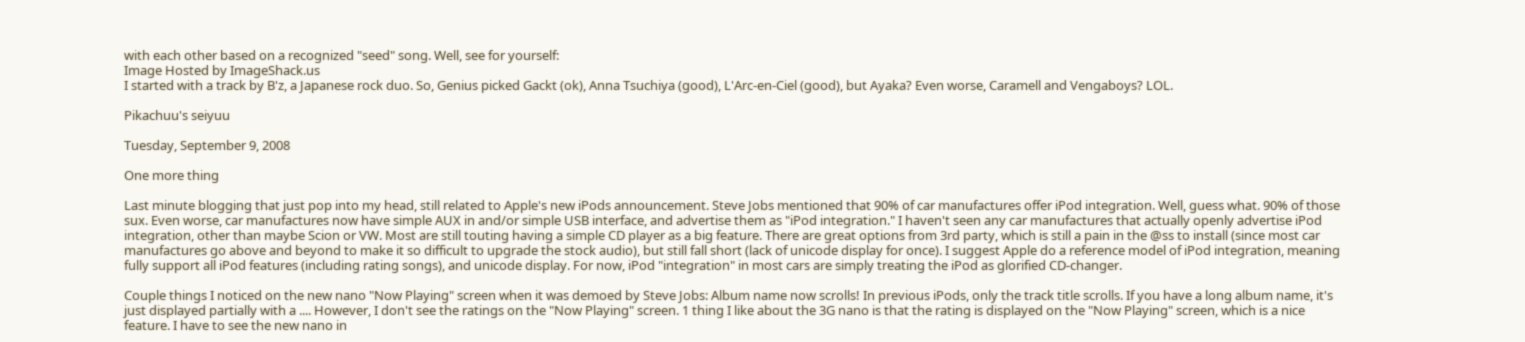with each other based on a recognized "seed" song. Well, see for yourself:
Image Hosted by ImageShack.us
I started with a track by B'z, a Japanese rock duo. So, Genius picked Gackt (ok), Anna Tsuchiya (good), L'Arc-en-Ciel (good), but Ayaka? Even worse, Caramell and Vengaboys? LOL.

Pikachuu's seiyuu

Tuesday, September 9, 2008

One more thing

Last minute blogging that just pop into my head, still related to Apple's new iPods announcement. Steve Jobs mentioned that 90% of car manufactures offer iPod integration. Well, guess what. 90% of those sux. Even worse, car manufactures now have simple AUX in and/or simple USB interface, and advertise them as "iPod integration." I haven't seen any car manufactures that actually openly advertise iPod integration, other than maybe Scion or VW. Most are still touting having a simple CD player as a big feature. There are great options from 3rd party, which is still a pain in the @ss to install (since most car manufactures go above and beyond to make it so difficult to upgrade the stock audio), but still fall short (lack of unicode display for once). I suggest Apple do a reference model of iPod integration, meaning fully support all iPod features (including rating songs), and unicode display. For now, iPod "integration" in most cars are simply treating the iPod as glorified CD-changer.

Couple things I noticed on the new nano "Now Playing" screen when it was demoed by Steve Jobs: Album name now scrolls! In previous iPods, only the track title scrolls. If you have a long album name, it's just displayed partially with a .... However, I don't see the ratings on the "Now Playing" screen. 1 thing I like about the 3G nano is that the rating is displayed on the "Now Playing" screen, which is a nice feature. I have to see the new nano in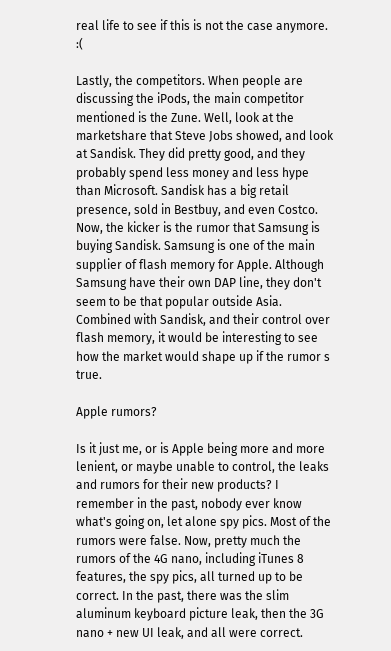real life to see if this is not the case anymore. :(

Lastly, the competitors. When people are discussing the iPods, the main competitor mentioned is the Zune. Well, look at the marketshare that Steve Jobs showed, and look at Sandisk. They did pretty good, and they probably spend less money and less hype than Microsoft. Sandisk has a big retail presence, sold in Bestbuy, and even Costco. Now, the kicker is the rumor that Samsung is buying Sandisk. Samsung is one of the main supplier of flash memory for Apple. Although Samsung have their own DAP line, they don't seem to be that popular outside Asia. Combined with Sandisk, and their control over flash memory, it would be interesting to see how the market would shape up if the rumor s true.

Apple rumors?

Is it just me, or is Apple being more and more lenient, or maybe unable to control, the leaks and rumors for their new products? I remember in the past, nobody ever know what's going on, let alone spy pics. Most of the rumors were false. Now, pretty much the rumors of the 4G nano, including iTunes 8 features, the spy pics, all turned up to be correct. In the past, there was the slim aluminum keyboard picture leak, then the 3G nano + new UI leak, and all were correct.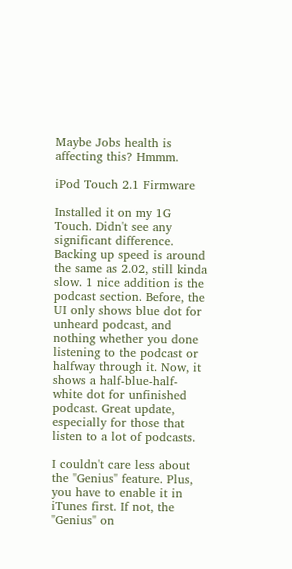Maybe Jobs health is affecting this? Hmmm.

iPod Touch 2.1 Firmware

Installed it on my 1G Touch. Didn't see any significant difference. Backing up speed is around the same as 2.02, still kinda slow. 1 nice addition is the podcast section. Before, the UI only shows blue dot for unheard podcast, and nothing whether you done listening to the podcast or halfway through it. Now, it shows a half-blue-half-white dot for unfinished podcast. Great update, especially for those that listen to a lot of podcasts.

I couldn't care less about the "Genius" feature. Plus, you have to enable it in iTunes first. If not, the "Genius" on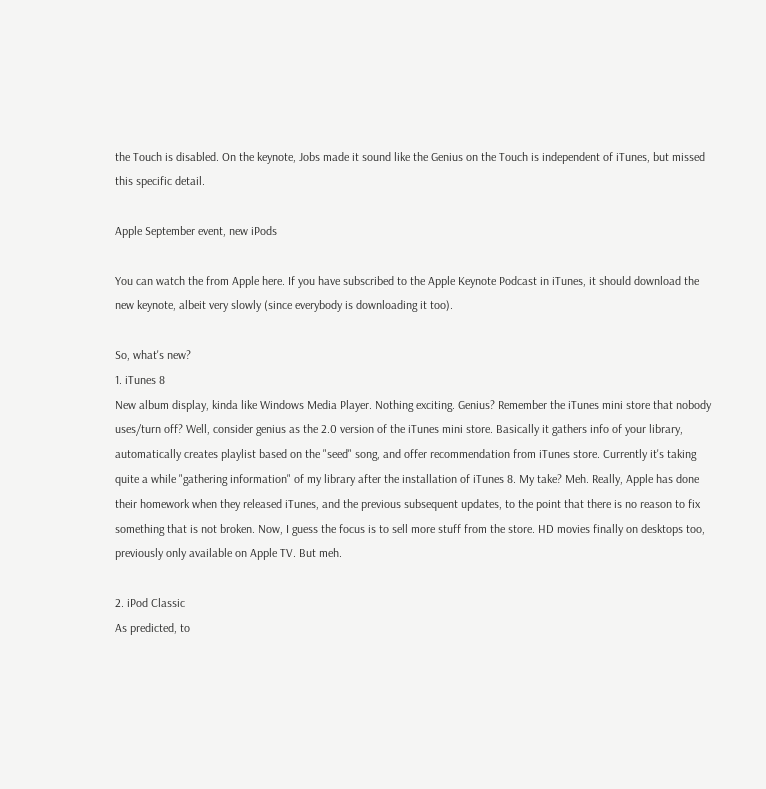the Touch is disabled. On the keynote, Jobs made it sound like the Genius on the Touch is independent of iTunes, but missed this specific detail.

Apple September event, new iPods

You can watch the from Apple here. If you have subscribed to the Apple Keynote Podcast in iTunes, it should download the new keynote, albeit very slowly (since everybody is downloading it too).

So, what's new?
1. iTunes 8
New album display, kinda like Windows Media Player. Nothing exciting. Genius? Remember the iTunes mini store that nobody uses/turn off? Well, consider genius as the 2.0 version of the iTunes mini store. Basically it gathers info of your library, automatically creates playlist based on the "seed" song, and offer recommendation from iTunes store. Currently it's taking quite a while "gathering information" of my library after the installation of iTunes 8. My take? Meh. Really, Apple has done their homework when they released iTunes, and the previous subsequent updates, to the point that there is no reason to fix something that is not broken. Now, I guess the focus is to sell more stuff from the store. HD movies finally on desktops too, previously only available on Apple TV. But meh.

2. iPod Classic
As predicted, to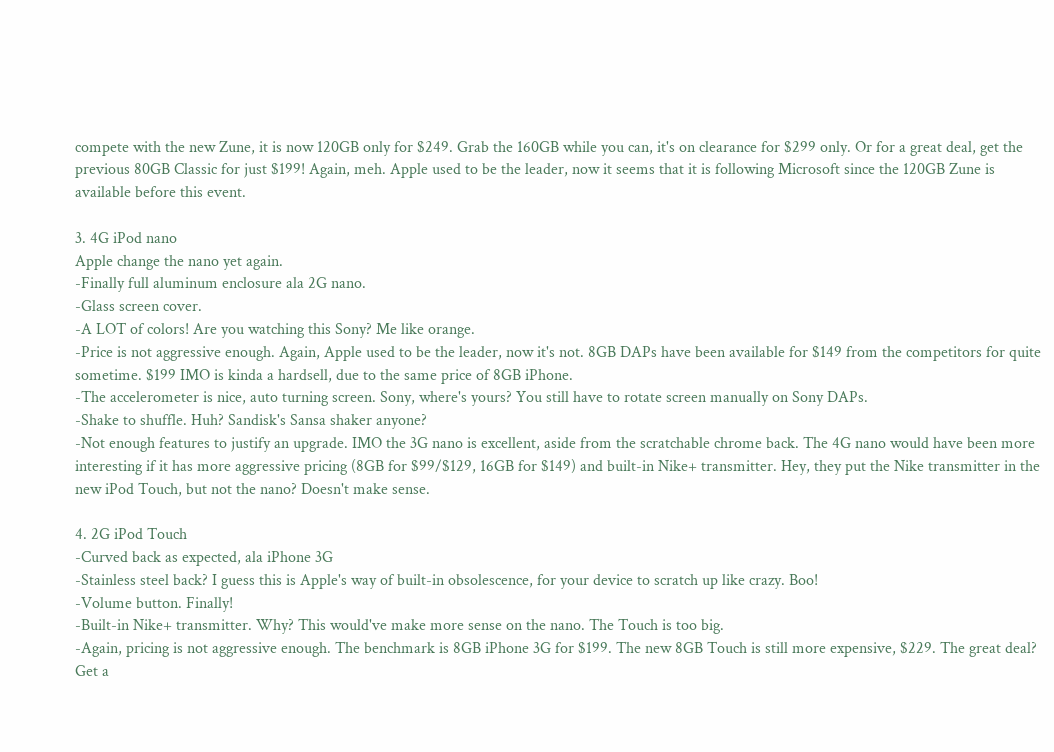compete with the new Zune, it is now 120GB only for $249. Grab the 160GB while you can, it's on clearance for $299 only. Or for a great deal, get the previous 80GB Classic for just $199! Again, meh. Apple used to be the leader, now it seems that it is following Microsoft since the 120GB Zune is available before this event.

3. 4G iPod nano
Apple change the nano yet again.
-Finally full aluminum enclosure ala 2G nano.
-Glass screen cover.
-A LOT of colors! Are you watching this Sony? Me like orange.
-Price is not aggressive enough. Again, Apple used to be the leader, now it's not. 8GB DAPs have been available for $149 from the competitors for quite sometime. $199 IMO is kinda a hardsell, due to the same price of 8GB iPhone.
-The accelerometer is nice, auto turning screen. Sony, where's yours? You still have to rotate screen manually on Sony DAPs.
-Shake to shuffle. Huh? Sandisk's Sansa shaker anyone?
-Not enough features to justify an upgrade. IMO the 3G nano is excellent, aside from the scratchable chrome back. The 4G nano would have been more interesting if it has more aggressive pricing (8GB for $99/$129, 16GB for $149) and built-in Nike+ transmitter. Hey, they put the Nike transmitter in the new iPod Touch, but not the nano? Doesn't make sense.

4. 2G iPod Touch
-Curved back as expected, ala iPhone 3G
-Stainless steel back? I guess this is Apple's way of built-in obsolescence, for your device to scratch up like crazy. Boo!
-Volume button. Finally!
-Built-in Nike+ transmitter. Why? This would've make more sense on the nano. The Touch is too big.
-Again, pricing is not aggressive enough. The benchmark is 8GB iPhone 3G for $199. The new 8GB Touch is still more expensive, $229. The great deal? Get a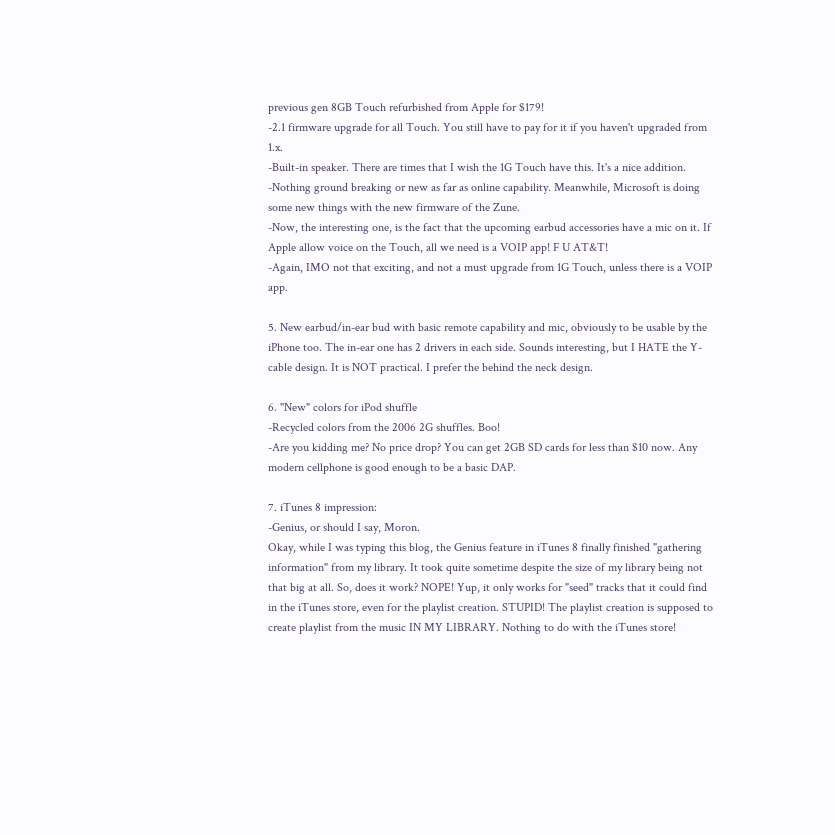previous gen 8GB Touch refurbished from Apple for $179!
-2.1 firmware upgrade for all Touch. You still have to pay for it if you haven't upgraded from 1.x.
-Built-in speaker. There are times that I wish the 1G Touch have this. It's a nice addition.
-Nothing ground breaking or new as far as online capability. Meanwhile, Microsoft is doing some new things with the new firmware of the Zune.
-Now, the interesting one, is the fact that the upcoming earbud accessories have a mic on it. If Apple allow voice on the Touch, all we need is a VOIP app! F U AT&T!
-Again, IMO not that exciting, and not a must upgrade from 1G Touch, unless there is a VOIP app.

5. New earbud/in-ear bud with basic remote capability and mic, obviously to be usable by the iPhone too. The in-ear one has 2 drivers in each side. Sounds interesting, but I HATE the Y-cable design. It is NOT practical. I prefer the behind the neck design.

6. "New" colors for iPod shuffle
-Recycled colors from the 2006 2G shuffles. Boo!
-Are you kidding me? No price drop? You can get 2GB SD cards for less than $10 now. Any modern cellphone is good enough to be a basic DAP.

7. iTunes 8 impression:
-Genius, or should I say, Moron.
Okay, while I was typing this blog, the Genius feature in iTunes 8 finally finished "gathering information" from my library. It took quite sometime despite the size of my library being not that big at all. So, does it work? NOPE! Yup, it only works for "seed" tracks that it could find in the iTunes store, even for the playlist creation. STUPID! The playlist creation is supposed to create playlist from the music IN MY LIBRARY. Nothing to do with the iTunes store!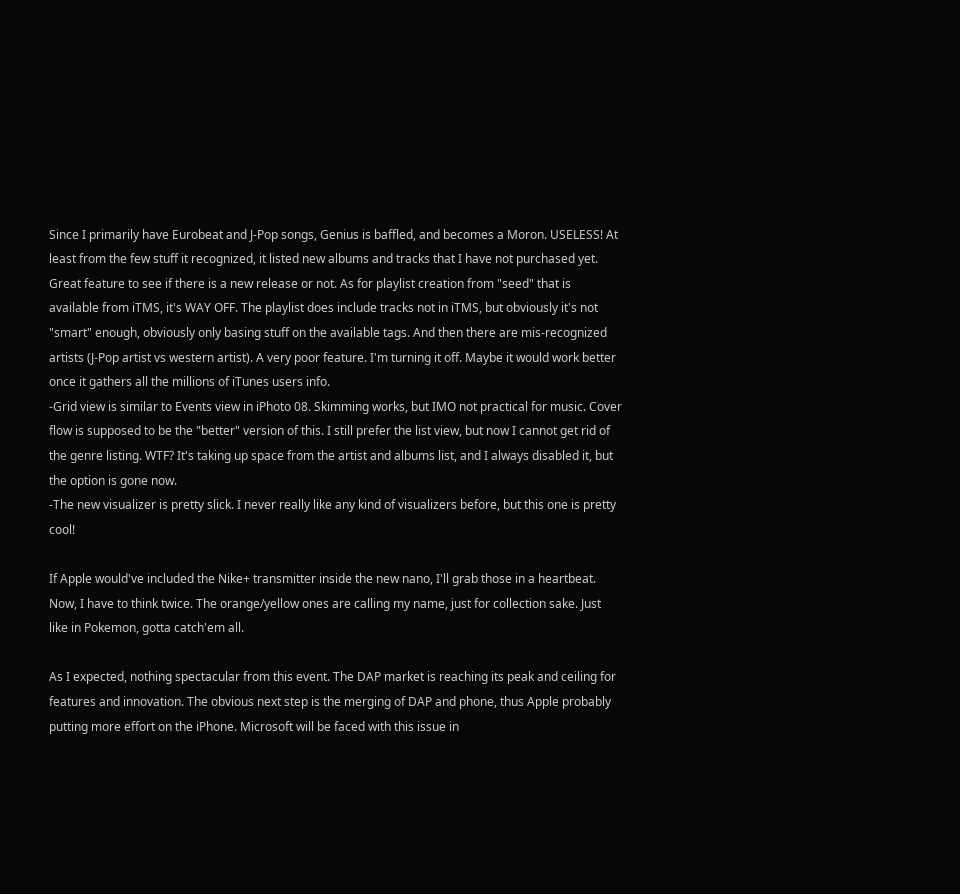Since I primarily have Eurobeat and J-Pop songs, Genius is baffled, and becomes a Moron. USELESS! At least from the few stuff it recognized, it listed new albums and tracks that I have not purchased yet. Great feature to see if there is a new release or not. As for playlist creation from "seed" that is available from iTMS, it's WAY OFF. The playlist does include tracks not in iTMS, but obviously it's not "smart" enough, obviously only basing stuff on the available tags. And then there are mis-recognized artists (J-Pop artist vs western artist). A very poor feature. I'm turning it off. Maybe it would work better once it gathers all the millions of iTunes users info.
-Grid view is similar to Events view in iPhoto 08. Skimming works, but IMO not practical for music. Cover flow is supposed to be the "better" version of this. I still prefer the list view, but now I cannot get rid of the genre listing. WTF? It's taking up space from the artist and albums list, and I always disabled it, but the option is gone now.
-The new visualizer is pretty slick. I never really like any kind of visualizers before, but this one is pretty cool!

If Apple would've included the Nike+ transmitter inside the new nano, I'll grab those in a heartbeat. Now, I have to think twice. The orange/yellow ones are calling my name, just for collection sake. Just like in Pokemon, gotta catch'em all.

As I expected, nothing spectacular from this event. The DAP market is reaching its peak and ceiling for features and innovation. The obvious next step is the merging of DAP and phone, thus Apple probably putting more effort on the iPhone. Microsoft will be faced with this issue in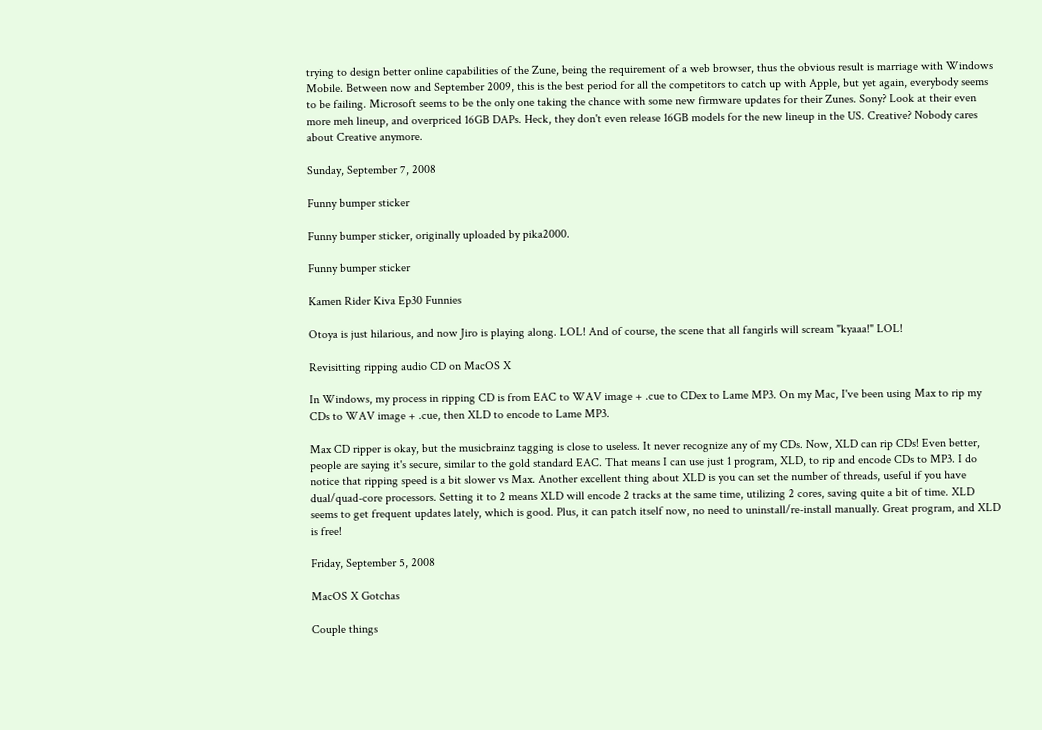trying to design better online capabilities of the Zune, being the requirement of a web browser, thus the obvious result is marriage with Windows Mobile. Between now and September 2009, this is the best period for all the competitors to catch up with Apple, but yet again, everybody seems to be failing. Microsoft seems to be the only one taking the chance with some new firmware updates for their Zunes. Sony? Look at their even more meh lineup, and overpriced 16GB DAPs. Heck, they don't even release 16GB models for the new lineup in the US. Creative? Nobody cares about Creative anymore.

Sunday, September 7, 2008

Funny bumper sticker

Funny bumper sticker, originally uploaded by pika2000.

Funny bumper sticker

Kamen Rider Kiva Ep30 Funnies

Otoya is just hilarious, and now Jiro is playing along. LOL! And of course, the scene that all fangirls will scream "kyaaa!" LOL!

Revisitting ripping audio CD on MacOS X

In Windows, my process in ripping CD is from EAC to WAV image + .cue to CDex to Lame MP3. On my Mac, I've been using Max to rip my CDs to WAV image + .cue, then XLD to encode to Lame MP3.

Max CD ripper is okay, but the musicbrainz tagging is close to useless. It never recognize any of my CDs. Now, XLD can rip CDs! Even better, people are saying it's secure, similar to the gold standard EAC. That means I can use just 1 program, XLD, to rip and encode CDs to MP3. I do notice that ripping speed is a bit slower vs Max. Another excellent thing about XLD is you can set the number of threads, useful if you have dual/quad-core processors. Setting it to 2 means XLD will encode 2 tracks at the same time, utilizing 2 cores, saving quite a bit of time. XLD seems to get frequent updates lately, which is good. Plus, it can patch itself now, no need to uninstall/re-install manually. Great program, and XLD is free!

Friday, September 5, 2008

MacOS X Gotchas

Couple things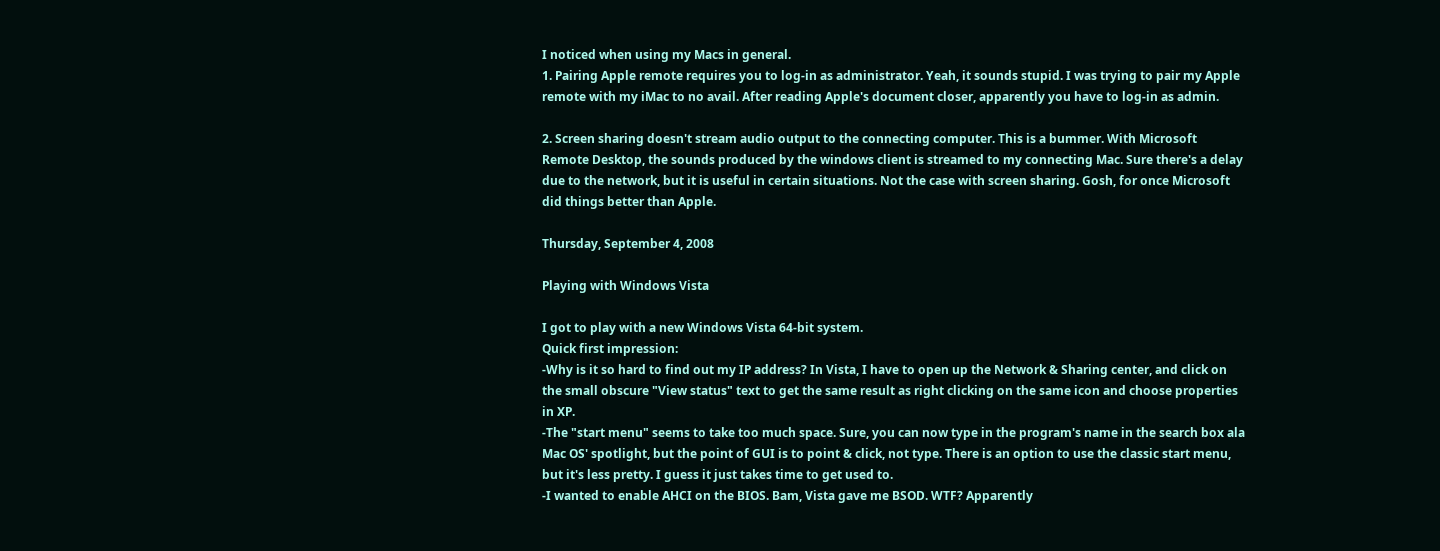I noticed when using my Macs in general.
1. Pairing Apple remote requires you to log-in as administrator. Yeah, it sounds stupid. I was trying to pair my Apple remote with my iMac to no avail. After reading Apple's document closer, apparently you have to log-in as admin.

2. Screen sharing doesn't stream audio output to the connecting computer. This is a bummer. With Microsoft Remote Desktop, the sounds produced by the windows client is streamed to my connecting Mac. Sure there's a delay due to the network, but it is useful in certain situations. Not the case with screen sharing. Gosh, for once Microsoft did things better than Apple.

Thursday, September 4, 2008

Playing with Windows Vista

I got to play with a new Windows Vista 64-bit system.
Quick first impression:
-Why is it so hard to find out my IP address? In Vista, I have to open up the Network & Sharing center, and click on the small obscure "View status" text to get the same result as right clicking on the same icon and choose properties in XP.
-The "start menu" seems to take too much space. Sure, you can now type in the program's name in the search box ala Mac OS' spotlight, but the point of GUI is to point & click, not type. There is an option to use the classic start menu, but it's less pretty. I guess it just takes time to get used to.
-I wanted to enable AHCI on the BIOS. Bam, Vista gave me BSOD. WTF? Apparently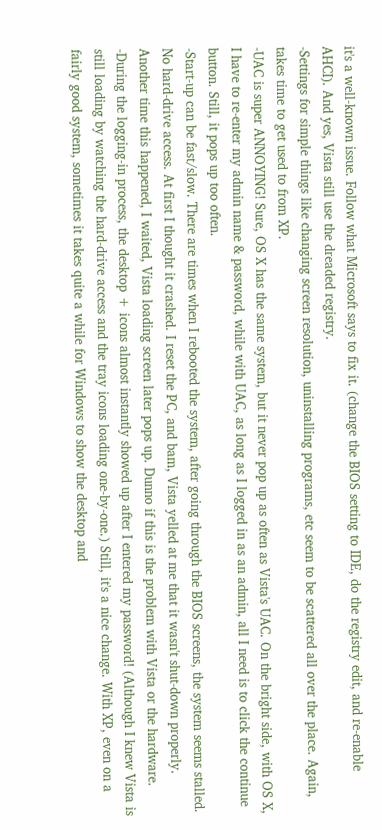it's a well-known issue. Follow what Microsoft says to fix it. (change the BIOS setting to IDE, do the registry edit, and re-enable AHCI). And yes, Vista still use the dreaded registry.
-Settings for simple things like changing screen resolution, uninstalling programs, etc seem to be scattered all over the place. Again, takes time to get used to from XP.
-UAC is super ANNOYING! Sure, OS X has the same system, but it never pop up as often as Vista's UAC. On the bright side, with OS X, I have to re-enter my admin name & password, while with UAC, as long as I logged in as an admin, all I need is to click the continue button. Still, it pops up too often.
-Start-up can be fast/slow. There are times when I rebooted the system, after going through the BIOS screens, the system seems stalled. No hard-drive access. At first I thought it crashed. I reset the PC, and bam, Vista yelled at me that it wasn't shut-down properly. Another time this happened, I waited, Vista loading screen later pops up. Dunno if this is the problem with Vista or the hardware.
-During the logging-in process, the desktop + icons almost instantly showed up after I entered my password! (Although I knew Vista is still loading by watching the hard-drive access and the tray icons loading one-by-one.) Still, it's a nice change. With XP, even on a fairly good system, sometimes it takes quite a while for Windows to show the desktop and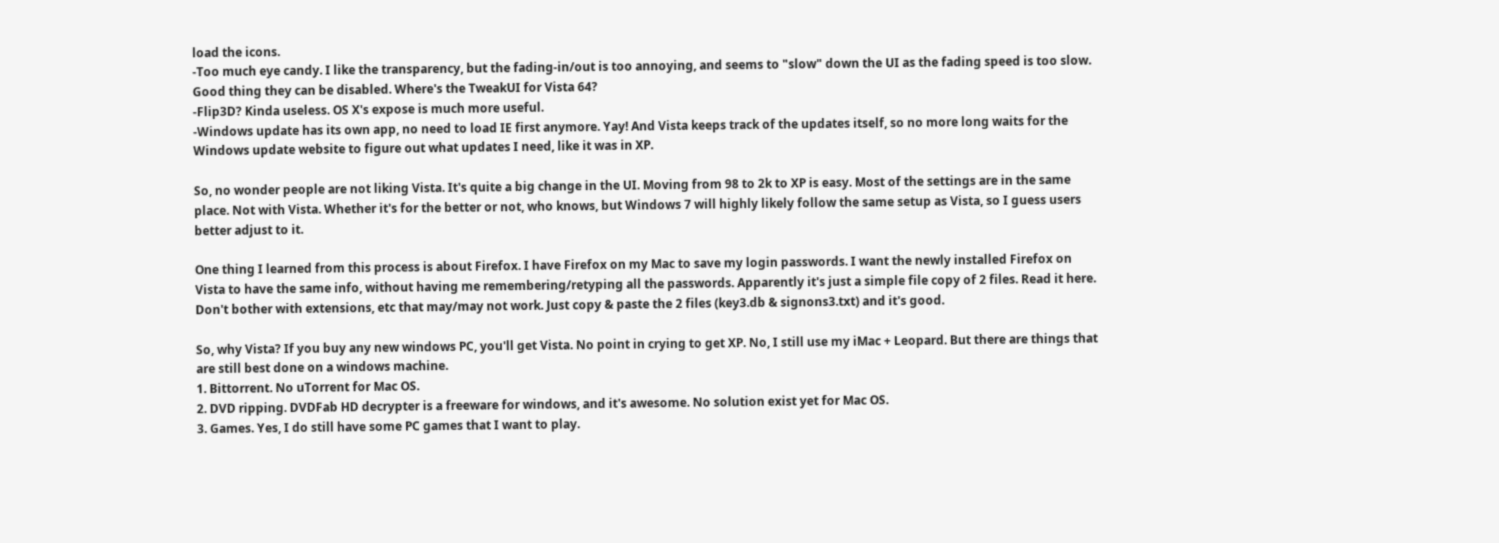load the icons.
-Too much eye candy. I like the transparency, but the fading-in/out is too annoying, and seems to "slow" down the UI as the fading speed is too slow. Good thing they can be disabled. Where's the TweakUI for Vista 64?
-Flip3D? Kinda useless. OS X's expose is much more useful.
-Windows update has its own app, no need to load IE first anymore. Yay! And Vista keeps track of the updates itself, so no more long waits for the Windows update website to figure out what updates I need, like it was in XP.

So, no wonder people are not liking Vista. It's quite a big change in the UI. Moving from 98 to 2k to XP is easy. Most of the settings are in the same place. Not with Vista. Whether it's for the better or not, who knows, but Windows 7 will highly likely follow the same setup as Vista, so I guess users better adjust to it.

One thing I learned from this process is about Firefox. I have Firefox on my Mac to save my login passwords. I want the newly installed Firefox on Vista to have the same info, without having me remembering/retyping all the passwords. Apparently it's just a simple file copy of 2 files. Read it here. Don't bother with extensions, etc that may/may not work. Just copy & paste the 2 files (key3.db & signons3.txt) and it's good.

So, why Vista? If you buy any new windows PC, you'll get Vista. No point in crying to get XP. No, I still use my iMac + Leopard. But there are things that are still best done on a windows machine.
1. Bittorrent. No uTorrent for Mac OS.
2. DVD ripping. DVDFab HD decrypter is a freeware for windows, and it's awesome. No solution exist yet for Mac OS.
3. Games. Yes, I do still have some PC games that I want to play.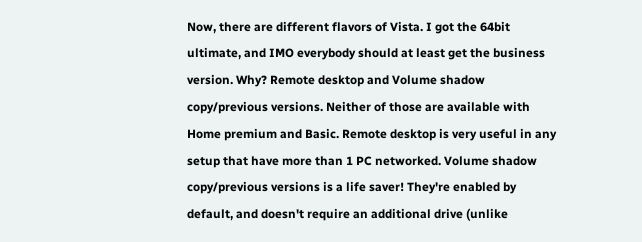Now, there are different flavors of Vista. I got the 64bit ultimate, and IMO everybody should at least get the business version. Why? Remote desktop and Volume shadow copy/previous versions. Neither of those are available with Home premium and Basic. Remote desktop is very useful in any setup that have more than 1 PC networked. Volume shadow copy/previous versions is a life saver! They're enabled by default, and doesn't require an additional drive (unlike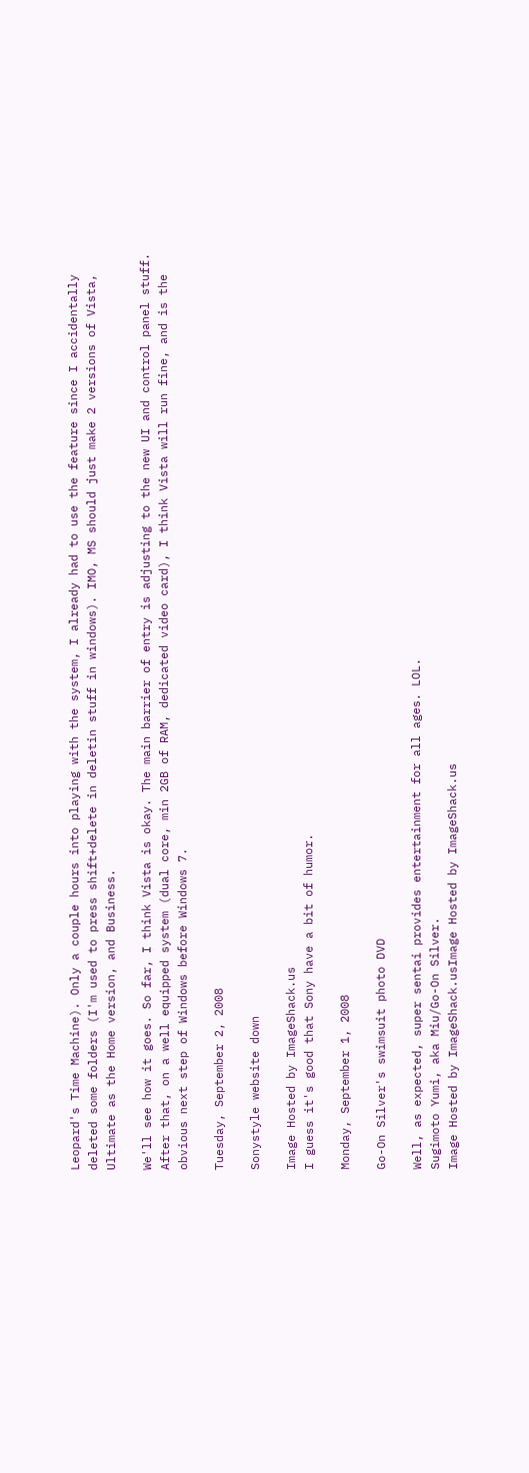Leopard's Time Machine). Only a couple hours into playing with the system, I already had to use the feature since I accidentally deleted some folders (I'm used to press shift+delete in deletin stuff in windows). IMO, MS should just make 2 versions of Vista, Ultimate as the Home version, and Business.

We'll see how it goes. So far, I think Vista is okay. The main barrier of entry is adjusting to the new UI and control panel stuff. After that, on a well equipped system (dual core, min 2GB of RAM, dedicated video card), I think Vista will run fine, and is the obvious next step of Windows before Windows 7.

Tuesday, September 2, 2008

Sonystyle website down

Image Hosted by ImageShack.us
I guess it's good that Sony have a bit of humor.

Monday, September 1, 2008

Go-On Silver's swimsuit photo DVD

Well, as expected, super sentai provides entertainment for all ages. LOL.
Sugimoto Yumi, aka Miu/Go-On Silver.
Image Hosted by ImageShack.usImage Hosted by ImageShack.us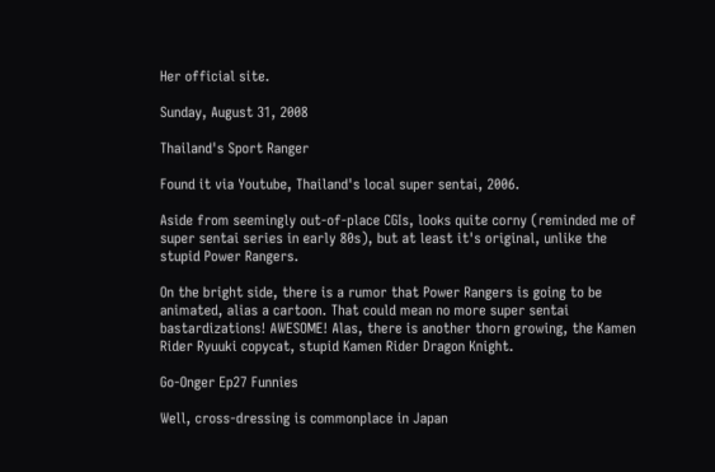Her official site.

Sunday, August 31, 2008

Thailand's Sport Ranger

Found it via Youtube, Thailand's local super sentai, 2006.

Aside from seemingly out-of-place CGIs, looks quite corny (reminded me of super sentai series in early 80s), but at least it's original, unlike the stupid Power Rangers.

On the bright side, there is a rumor that Power Rangers is going to be animated, alias a cartoon. That could mean no more super sentai bastardizations! AWESOME! Alas, there is another thorn growing, the Kamen Rider Ryuuki copycat, stupid Kamen Rider Dragon Knight.

Go-Onger Ep27 Funnies

Well, cross-dressing is commonplace in Japan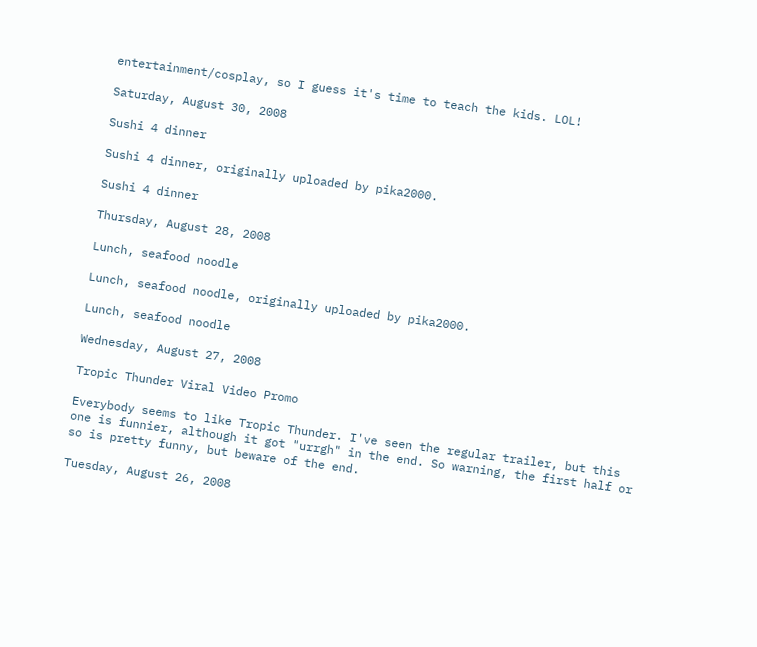entertainment/cosplay, so I guess it's time to teach the kids. LOL!

Saturday, August 30, 2008

Sushi 4 dinner

Sushi 4 dinner, originally uploaded by pika2000.

Sushi 4 dinner

Thursday, August 28, 2008

Lunch, seafood noodle

Lunch, seafood noodle, originally uploaded by pika2000.

Lunch, seafood noodle

Wednesday, August 27, 2008

Tropic Thunder Viral Video Promo

Everybody seems to like Tropic Thunder. I've seen the regular trailer, but this one is funnier, although it got "urrgh" in the end. So warning, the first half or so is pretty funny, but beware of the end.

Tuesday, August 26, 2008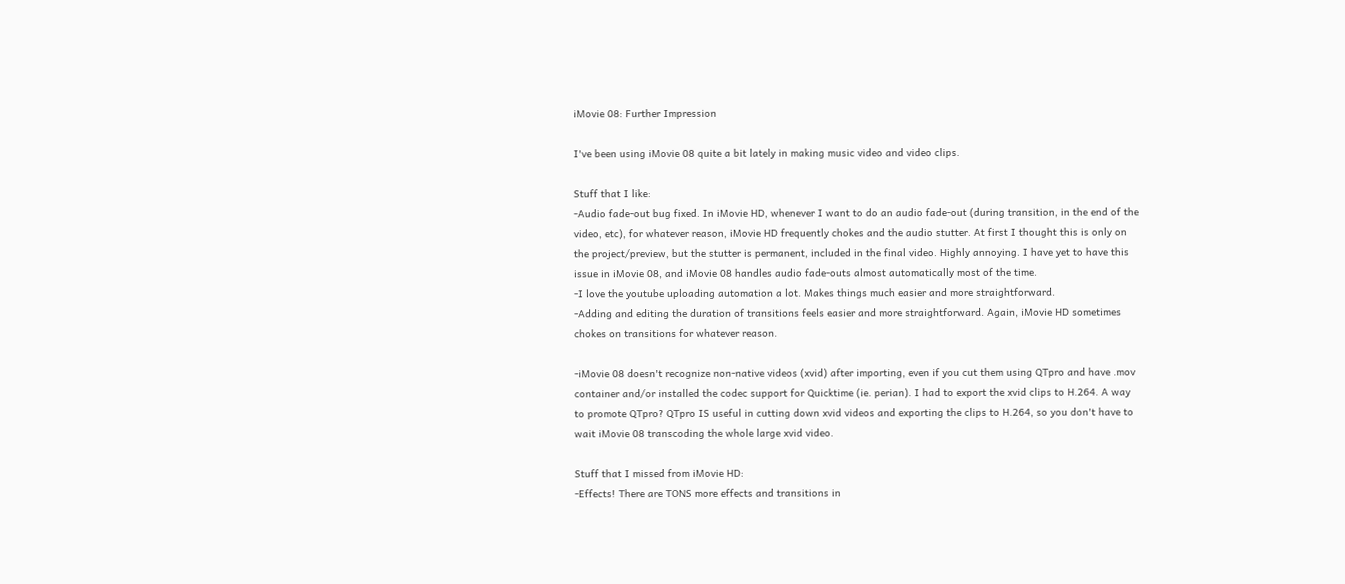iMovie 08: Further Impression

I've been using iMovie 08 quite a bit lately in making music video and video clips.

Stuff that I like:
-Audio fade-out bug fixed. In iMovie HD, whenever I want to do an audio fade-out (during transition, in the end of the video, etc), for whatever reason, iMovie HD frequently chokes and the audio stutter. At first I thought this is only on the project/preview, but the stutter is permanent, included in the final video. Highly annoying. I have yet to have this issue in iMovie 08, and iMovie 08 handles audio fade-outs almost automatically most of the time.
-I love the youtube uploading automation a lot. Makes things much easier and more straightforward.
-Adding and editing the duration of transitions feels easier and more straightforward. Again, iMovie HD sometimes chokes on transitions for whatever reason.

-iMovie 08 doesn't recognize non-native videos (xvid) after importing, even if you cut them using QTpro and have .mov container and/or installed the codec support for Quicktime (ie. perian). I had to export the xvid clips to H.264. A way to promote QTpro? QTpro IS useful in cutting down xvid videos and exporting the clips to H.264, so you don't have to wait iMovie 08 transcoding the whole large xvid video.

Stuff that I missed from iMovie HD:
-Effects! There are TONS more effects and transitions in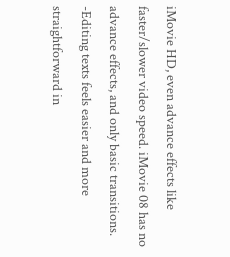iMovie HD, even advance effects like faster/slower video speed. iMovie 08 has no advance effects, and only basic transitions.
-Editing texts feels easier and more straightforward in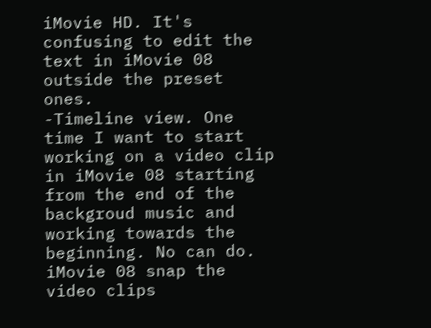iMovie HD. It's confusing to edit the text in iMovie 08 outside the preset ones.
-Timeline view. One time I want to start working on a video clip in iMovie 08 starting from the end of the backgroud music and working towards the beginning. No can do. iMovie 08 snap the video clips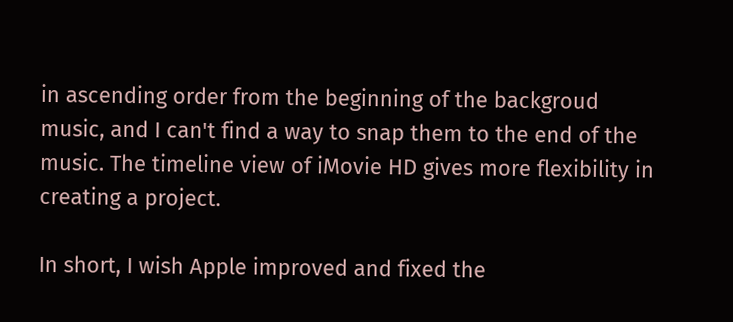in ascending order from the beginning of the backgroud music, and I can't find a way to snap them to the end of the music. The timeline view of iMovie HD gives more flexibility in creating a project.

In short, I wish Apple improved and fixed the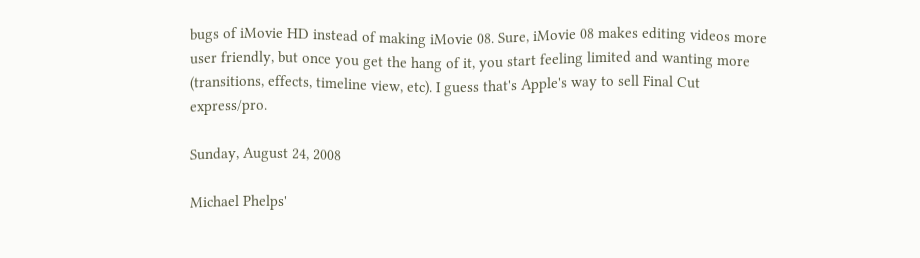bugs of iMovie HD instead of making iMovie 08. Sure, iMovie 08 makes editing videos more user friendly, but once you get the hang of it, you start feeling limited and wanting more (transitions, effects, timeline view, etc). I guess that's Apple's way to sell Final Cut express/pro.

Sunday, August 24, 2008

Michael Phelps'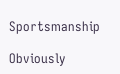Sportsmanship

Obviously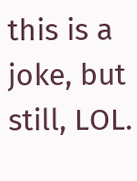this is a joke, but still, LOL.